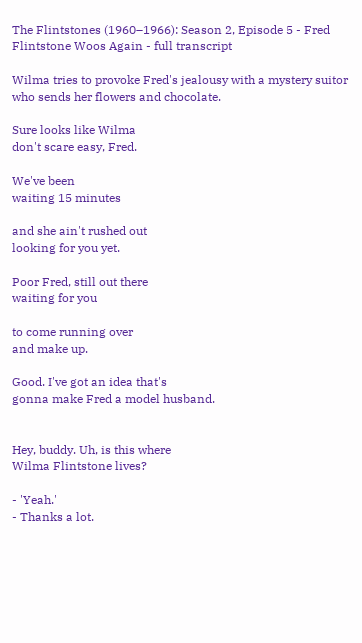The Flintstones (1960–1966): Season 2, Episode 5 - Fred Flintstone Woos Again - full transcript

Wilma tries to provoke Fred's jealousy with a mystery suitor who sends her flowers and chocolate.

Sure looks like Wilma
don't scare easy, Fred.

We've been
waiting 15 minutes

and she ain't rushed out
looking for you yet.

Poor Fred, still out there
waiting for you

to come running over
and make up.

Good. I've got an idea that's
gonna make Fred a model husband.


Hey, buddy. Uh, is this where
Wilma Flintstone lives?

- 'Yeah.'
- Thanks a lot.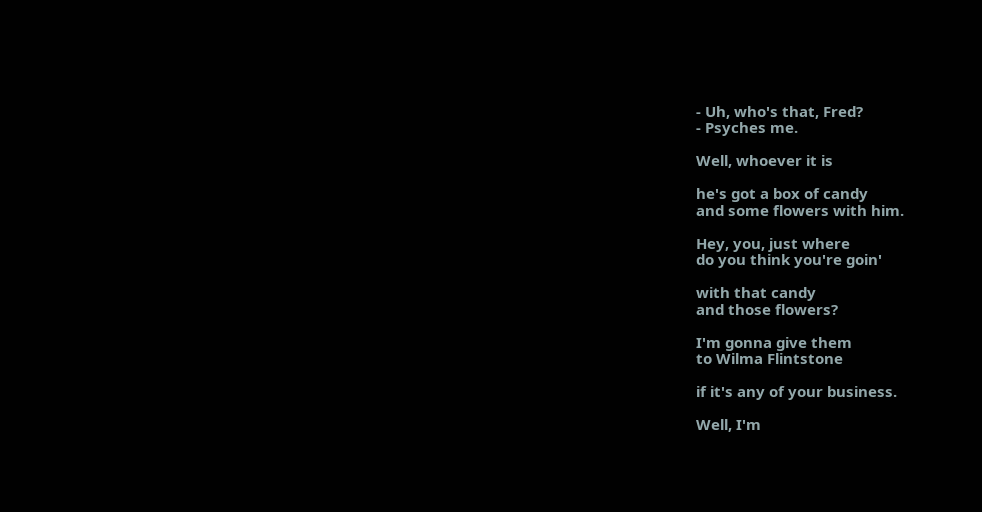- Uh, who's that, Fred?
- Psyches me.

Well, whoever it is

he's got a box of candy
and some flowers with him.

Hey, you, just where
do you think you're goin'

with that candy
and those flowers?

I'm gonna give them
to Wilma Flintstone

if it's any of your business.

Well, I'm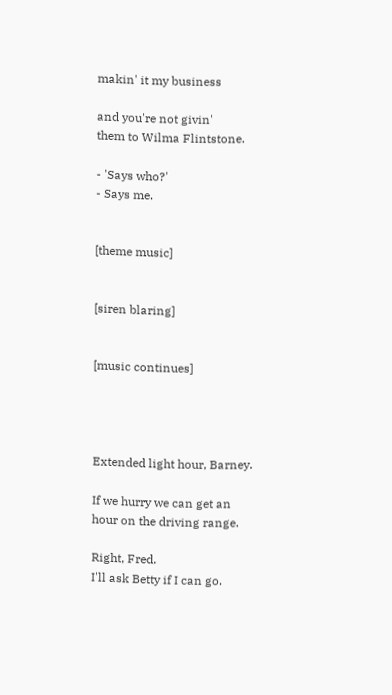makin' it my business

and you're not givin'
them to Wilma Flintstone.

- 'Says who?'
- Says me.


[theme music]


[siren blaring]


[music continues]




Extended light hour, Barney.

If we hurry we can get an
hour on the driving range.

Right, Fred.
I'll ask Betty if I can go.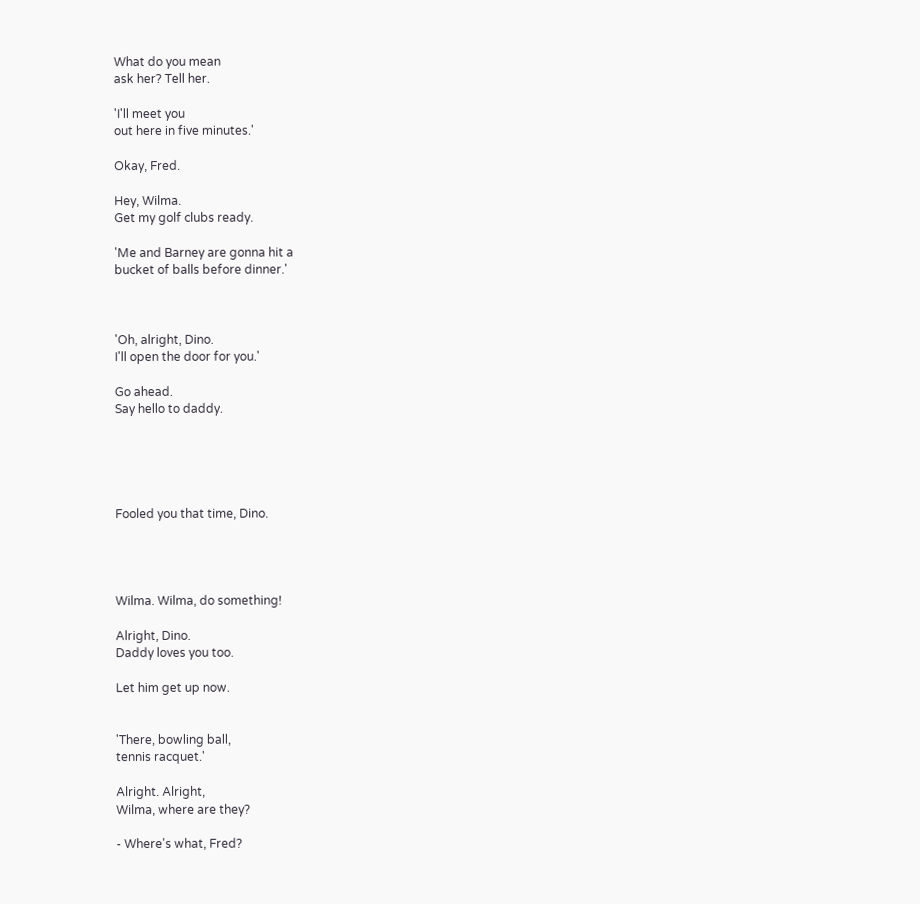What do you mean
ask her? Tell her.

'I'll meet you
out here in five minutes.'

Okay, Fred.

Hey, Wilma.
Get my golf clubs ready.

'Me and Barney are gonna hit a
bucket of balls before dinner.'



'Oh, alright, Dino.
I'll open the door for you.'

Go ahead.
Say hello to daddy.





Fooled you that time, Dino.




Wilma. Wilma, do something!

Alright, Dino.
Daddy loves you too.

Let him get up now.


'There, bowling ball,
tennis racquet.'

Alright. Alright,
Wilma, where are they?

- Where's what, Fred?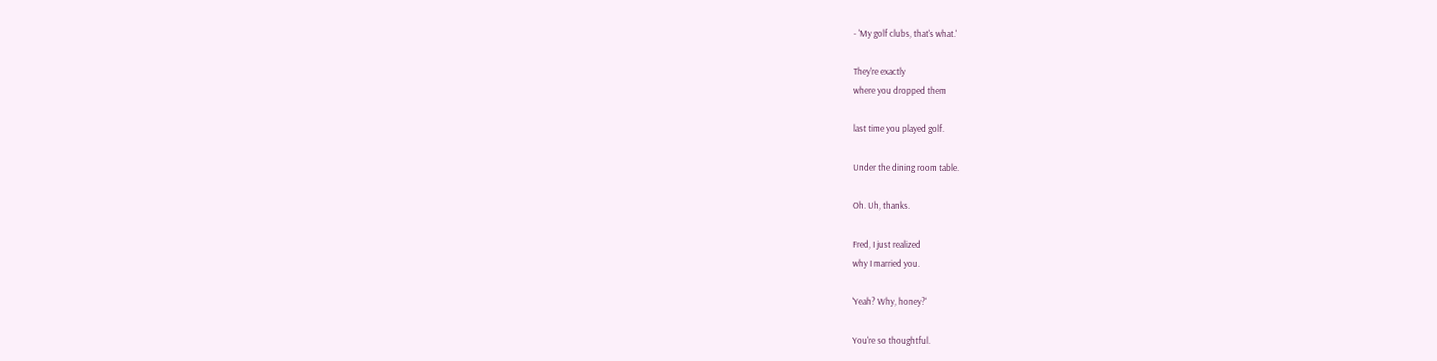- 'My golf clubs, that's what.'

They're exactly
where you dropped them

last time you played golf.

Under the dining room table.

Oh. Uh, thanks.

Fred, I just realized
why I married you.

'Yeah? Why, honey?'

You're so thoughtful.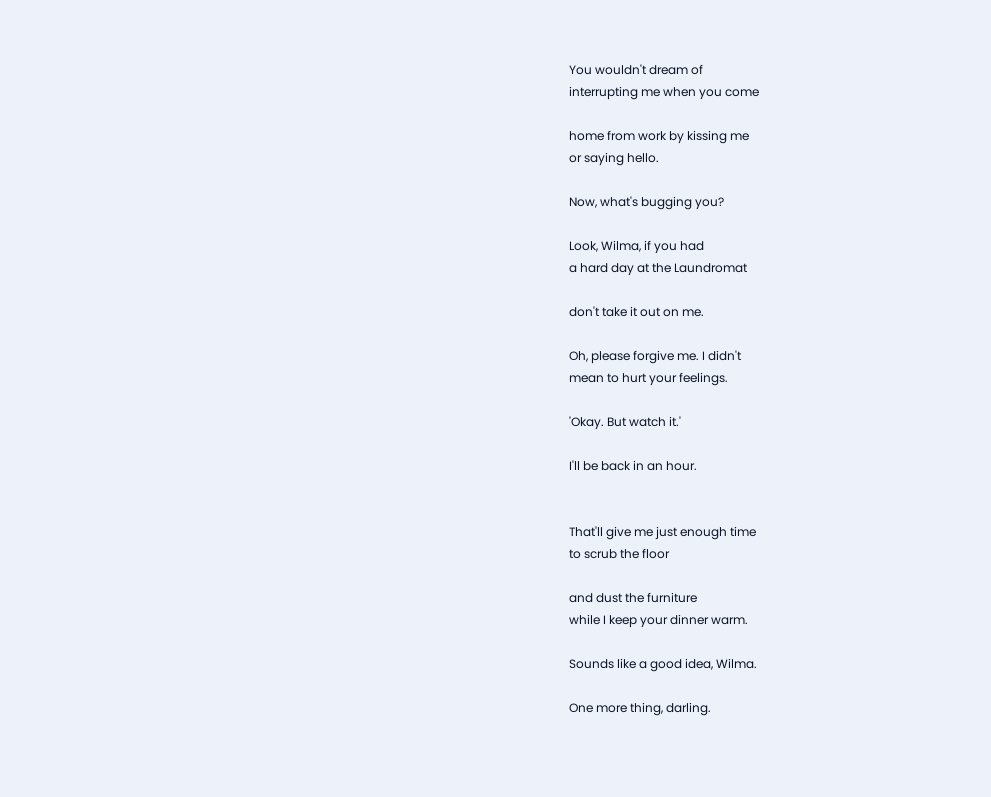You wouldn't dream of
interrupting me when you come

home from work by kissing me
or saying hello.

Now, what's bugging you?

Look, Wilma, if you had
a hard day at the Laundromat

don't take it out on me.

Oh, please forgive me. I didn't
mean to hurt your feelings.

'Okay. But watch it.'

I'll be back in an hour.


That'll give me just enough time
to scrub the floor

and dust the furniture
while I keep your dinner warm.

Sounds like a good idea, Wilma.

One more thing, darling.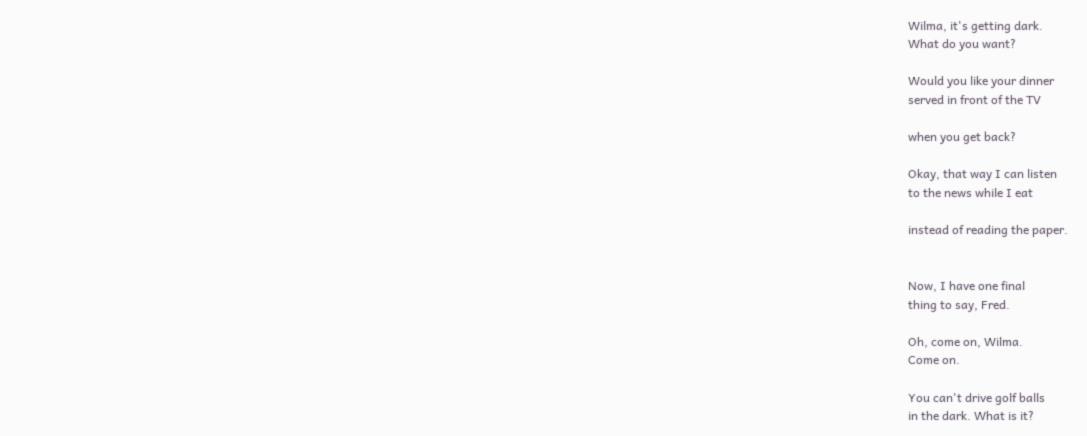Wilma, it's getting dark.
What do you want?

Would you like your dinner
served in front of the TV

when you get back?

Okay, that way I can listen
to the news while I eat

instead of reading the paper.


Now, I have one final
thing to say, Fred.

Oh, come on, Wilma.
Come on.

You can't drive golf balls
in the dark. What is it?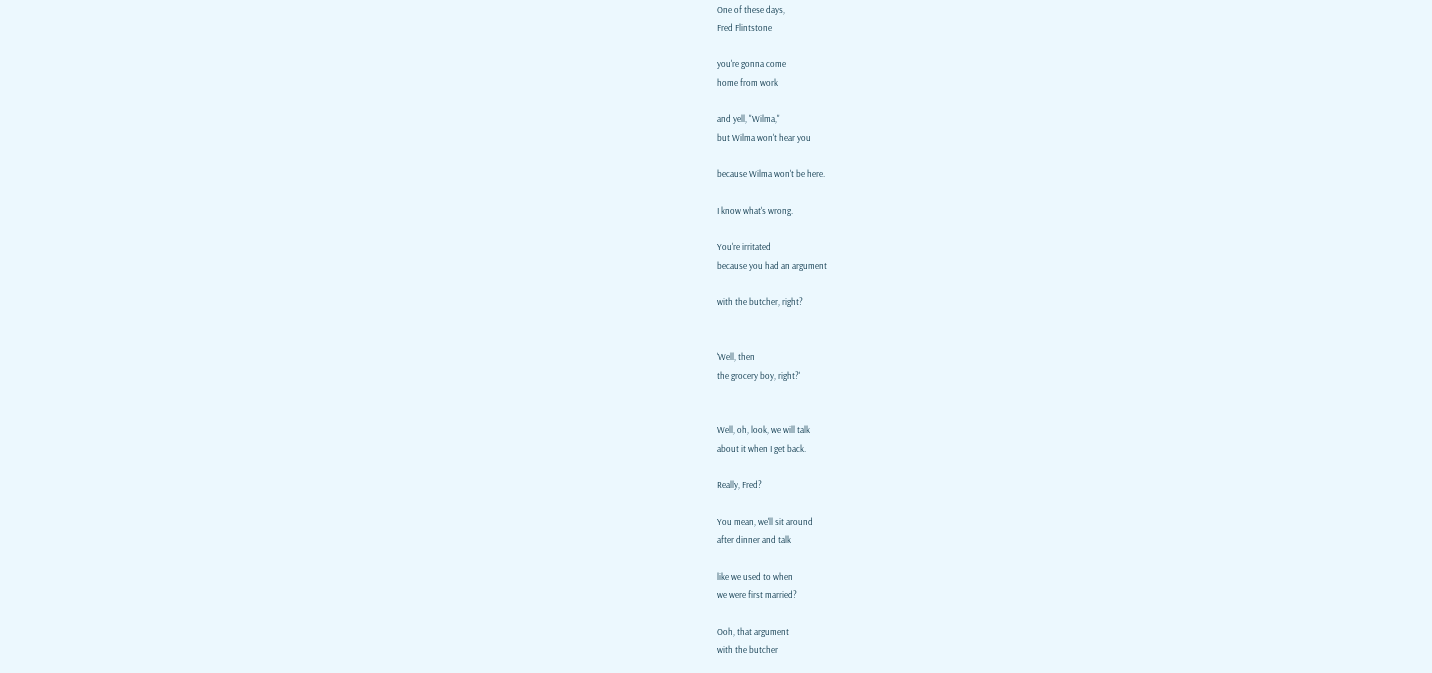One of these days,
Fred Flintstone

you're gonna come
home from work

and yell, "Wilma,"
but Wilma won't hear you

because Wilma won't be here.

I know what's wrong.

You're irritated
because you had an argument

with the butcher, right?


'Well, then
the grocery boy, right?'


Well, oh, look, we will talk
about it when I get back.

Really, Fred?

You mean, we'll sit around
after dinner and talk

like we used to when
we were first married?

Ooh, that argument
with the butcher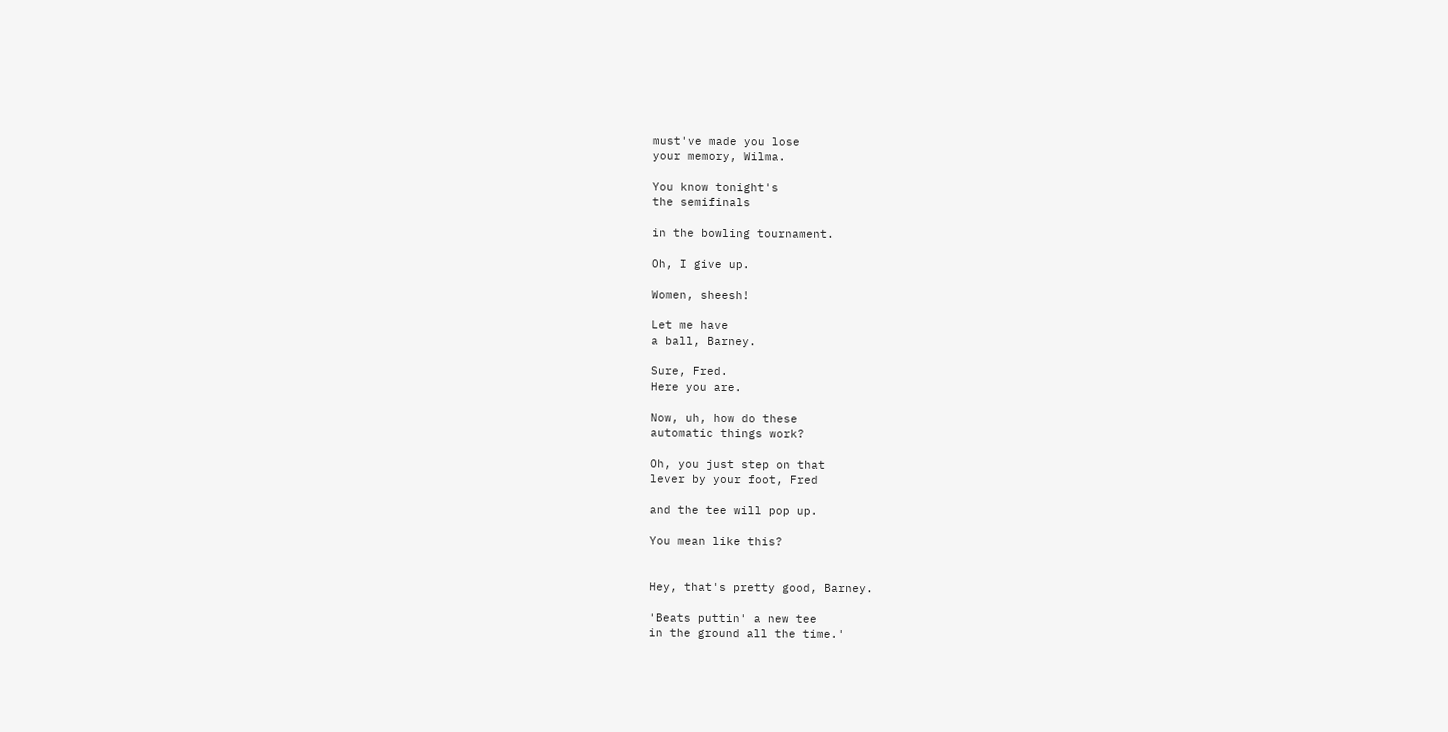must've made you lose
your memory, Wilma.

You know tonight's
the semifinals

in the bowling tournament.

Oh, I give up.

Women, sheesh!

Let me have
a ball, Barney.

Sure, Fred.
Here you are.

Now, uh, how do these
automatic things work?

Oh, you just step on that
lever by your foot, Fred

and the tee will pop up.

You mean like this?


Hey, that's pretty good, Barney.

'Beats puttin' a new tee
in the ground all the time.'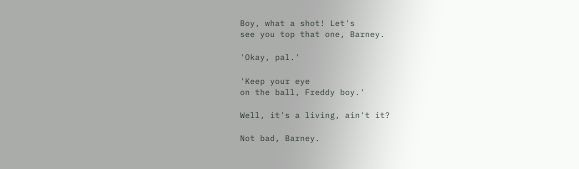Boy, what a shot! Let's
see you top that one, Barney.

'Okay, pal.'

'Keep your eye
on the ball, Freddy boy.'

Well, it's a living, ain't it?

Not bad, Barney.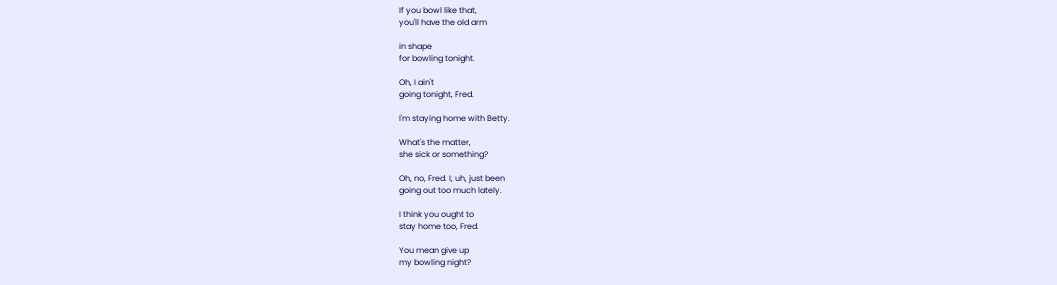If you bowl like that,
you'll have the old arm

in shape
for bowling tonight.

Oh, I ain't
going tonight, Fred.

I'm staying home with Betty.

What's the matter,
she sick or something?

Oh, no, Fred. I, uh, just been
going out too much lately.

I think you ought to
stay home too, Fred.

You mean give up
my bowling night?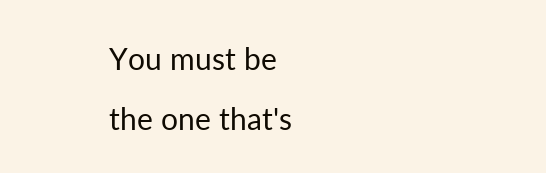You must be
the one that's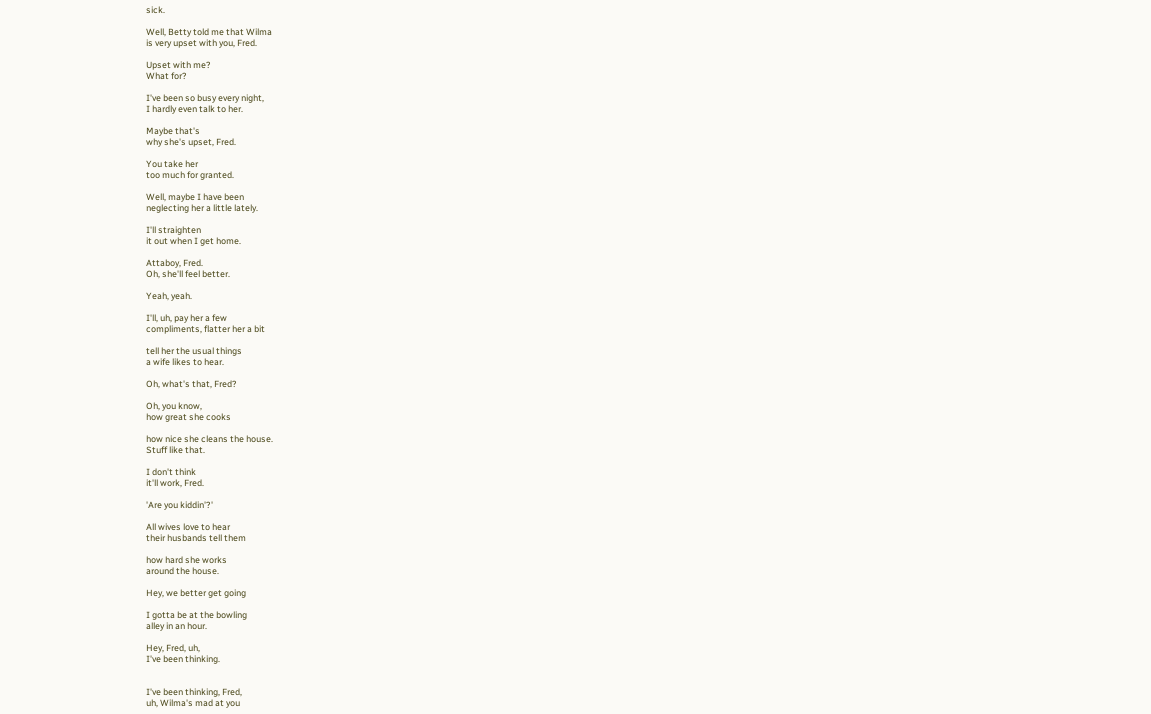sick.

Well, Betty told me that Wilma
is very upset with you, Fred.

Upset with me?
What for?

I've been so busy every night,
I hardly even talk to her.

Maybe that's
why she's upset, Fred.

You take her
too much for granted.

Well, maybe I have been
neglecting her a little lately.

I'll straighten
it out when I get home.

Attaboy, Fred.
Oh, she'll feel better.

Yeah, yeah.

I'll, uh, pay her a few
compliments, flatter her a bit

tell her the usual things
a wife likes to hear.

Oh, what's that, Fred?

Oh, you know,
how great she cooks

how nice she cleans the house.
Stuff like that.

I don't think
it'll work, Fred.

'Are you kiddin'?'

All wives love to hear
their husbands tell them

how hard she works
around the house.

Hey, we better get going

I gotta be at the bowling
alley in an hour.

Hey, Fred, uh,
I've been thinking.


I've been thinking, Fred,
uh, Wilma's mad at you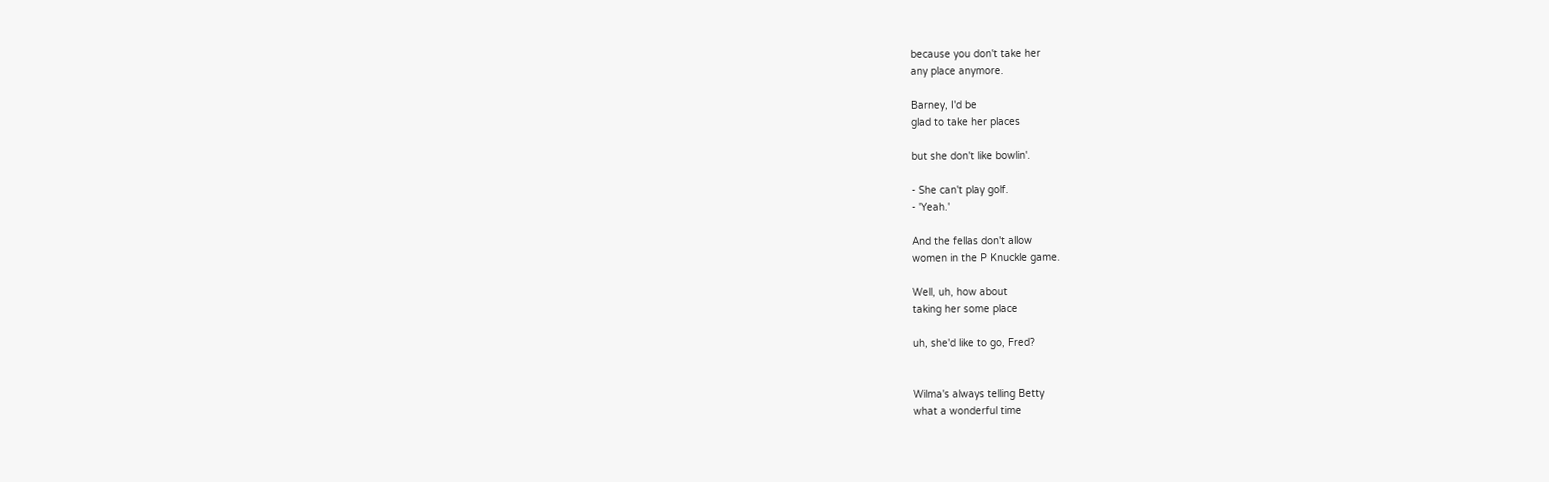because you don't take her
any place anymore.

Barney, I'd be
glad to take her places

but she don't like bowlin'.

- She can't play golf.
- 'Yeah.'

And the fellas don't allow
women in the P Knuckle game.

Well, uh, how about
taking her some place

uh, she'd like to go, Fred?


Wilma's always telling Betty
what a wonderful time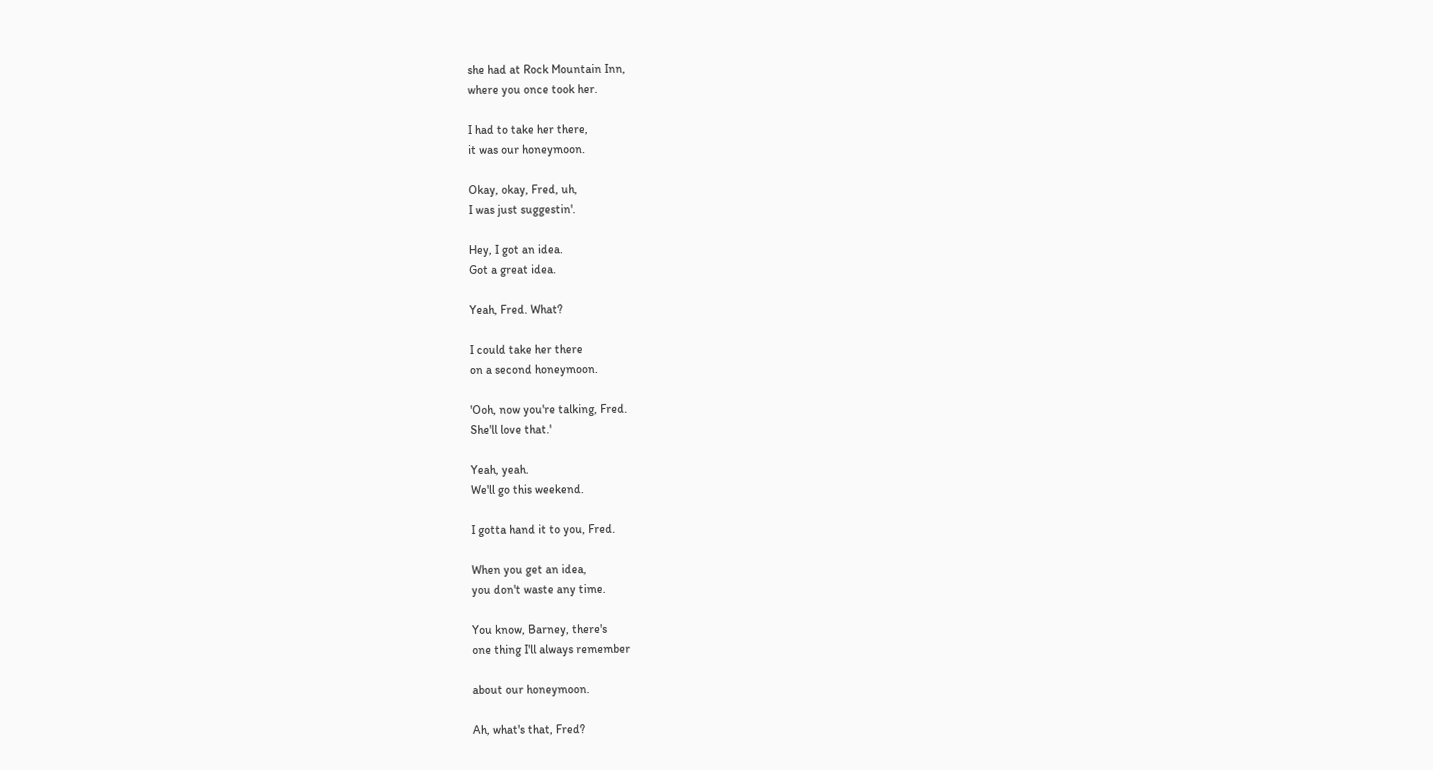she had at Rock Mountain Inn,
where you once took her.

I had to take her there,
it was our honeymoon.

Okay, okay, Fred, uh,
I was just suggestin'.

Hey, I got an idea.
Got a great idea.

Yeah, Fred. What?

I could take her there
on a second honeymoon.

'Ooh, now you're talking, Fred.
She'll love that.'

Yeah, yeah.
We'll go this weekend.

I gotta hand it to you, Fred.

When you get an idea,
you don't waste any time.

You know, Barney, there's
one thing I'll always remember

about our honeymoon.

Ah, what's that, Fred?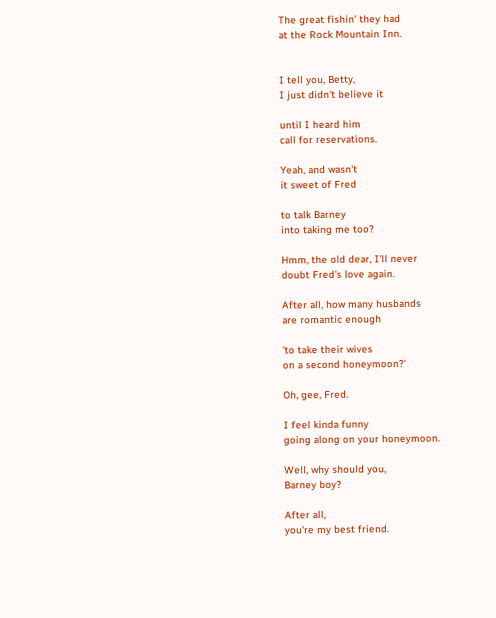The great fishin' they had
at the Rock Mountain Inn.


I tell you, Betty,
I just didn't believe it

until I heard him
call for reservations.

Yeah, and wasn't
it sweet of Fred

to talk Barney
into taking me too?

Hmm, the old dear, I'll never
doubt Fred's love again.

After all, how many husbands
are romantic enough

'to take their wives
on a second honeymoon?'

Oh, gee, Fred.

I feel kinda funny
going along on your honeymoon.

Well, why should you,
Barney boy?

After all,
you're my best friend.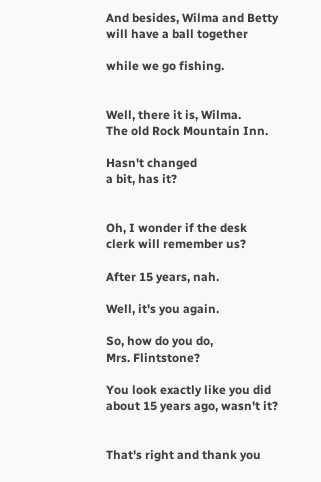And besides, Wilma and Betty
will have a ball together

while we go fishing.


Well, there it is, Wilma.
The old Rock Mountain Inn.

Hasn't changed
a bit, has it?


Oh, I wonder if the desk
clerk will remember us?

After 15 years, nah.

Well, it's you again.

So, how do you do,
Mrs. Flintstone?

You look exactly like you did
about 15 years ago, wasn't it?


That's right and thank you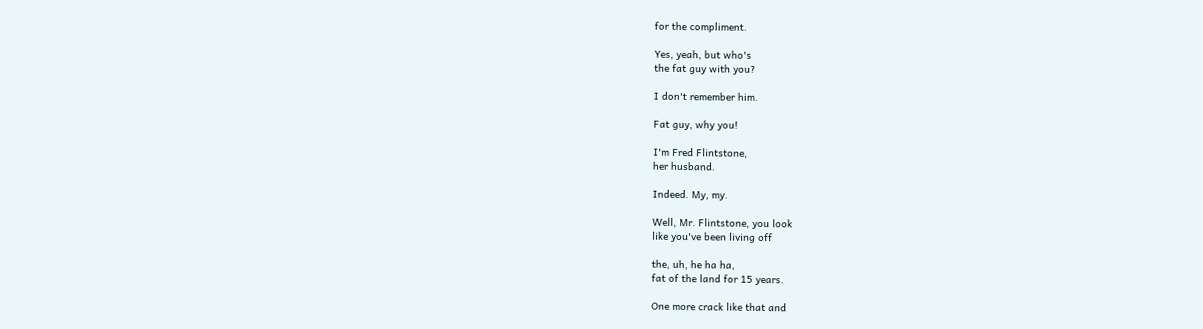for the compliment.

Yes, yeah, but who's
the fat guy with you?

I don't remember him.

Fat guy, why you!

I'm Fred Flintstone,
her husband.

Indeed. My, my.

Well, Mr. Flintstone, you look
like you've been living off

the, uh, he ha ha,
fat of the land for 15 years.

One more crack like that and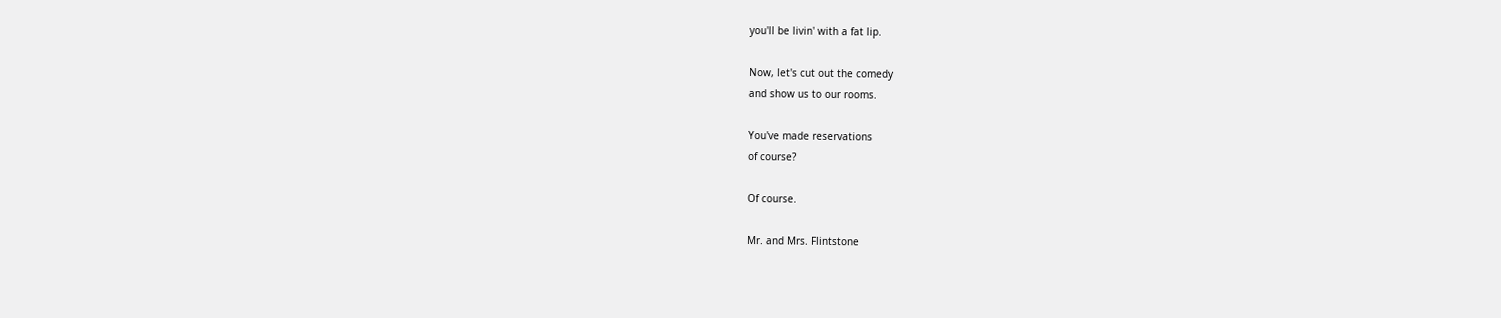you'll be livin' with a fat lip.

Now, let's cut out the comedy
and show us to our rooms.

You've made reservations
of course?

Of course.

Mr. and Mrs. Flintstone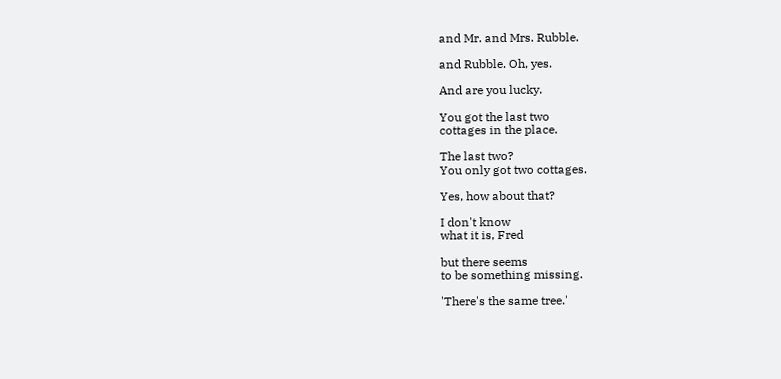and Mr. and Mrs. Rubble.

and Rubble. Oh, yes.

And are you lucky.

You got the last two
cottages in the place.

The last two?
You only got two cottages.

Yes, how about that?

I don't know
what it is, Fred

but there seems
to be something missing.

'There's the same tree.'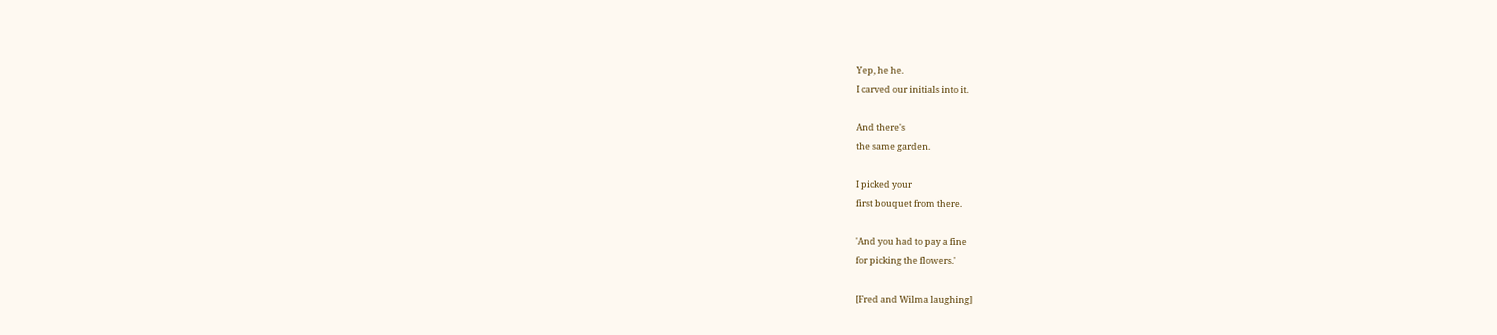Yep, he he.
I carved our initials into it.

And there's
the same garden.

I picked your
first bouquet from there.

'And you had to pay a fine
for picking the flowers.'

[Fred and Wilma laughing]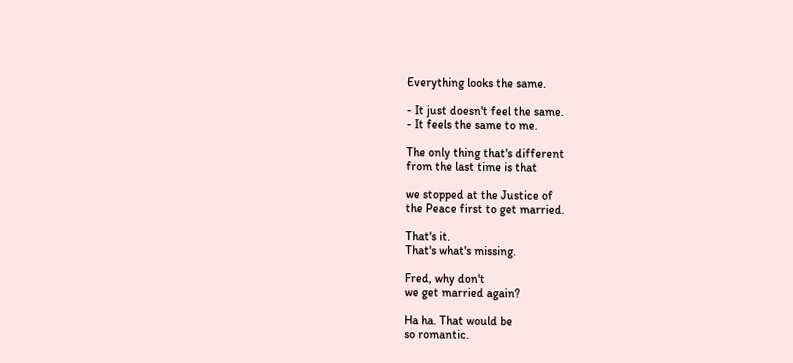Everything looks the same.

- It just doesn't feel the same.
- It feels the same to me.

The only thing that's different
from the last time is that

we stopped at the Justice of
the Peace first to get married.

That's it.
That's what's missing.

Fred, why don't
we get married again?

Ha ha. That would be
so romantic.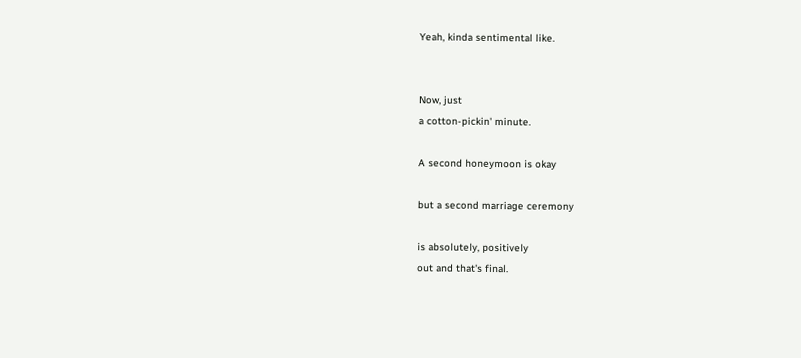Yeah, kinda sentimental like.


Now, just
a cotton-pickin' minute.

A second honeymoon is okay

but a second marriage ceremony

is absolutely, positively
out and that's final.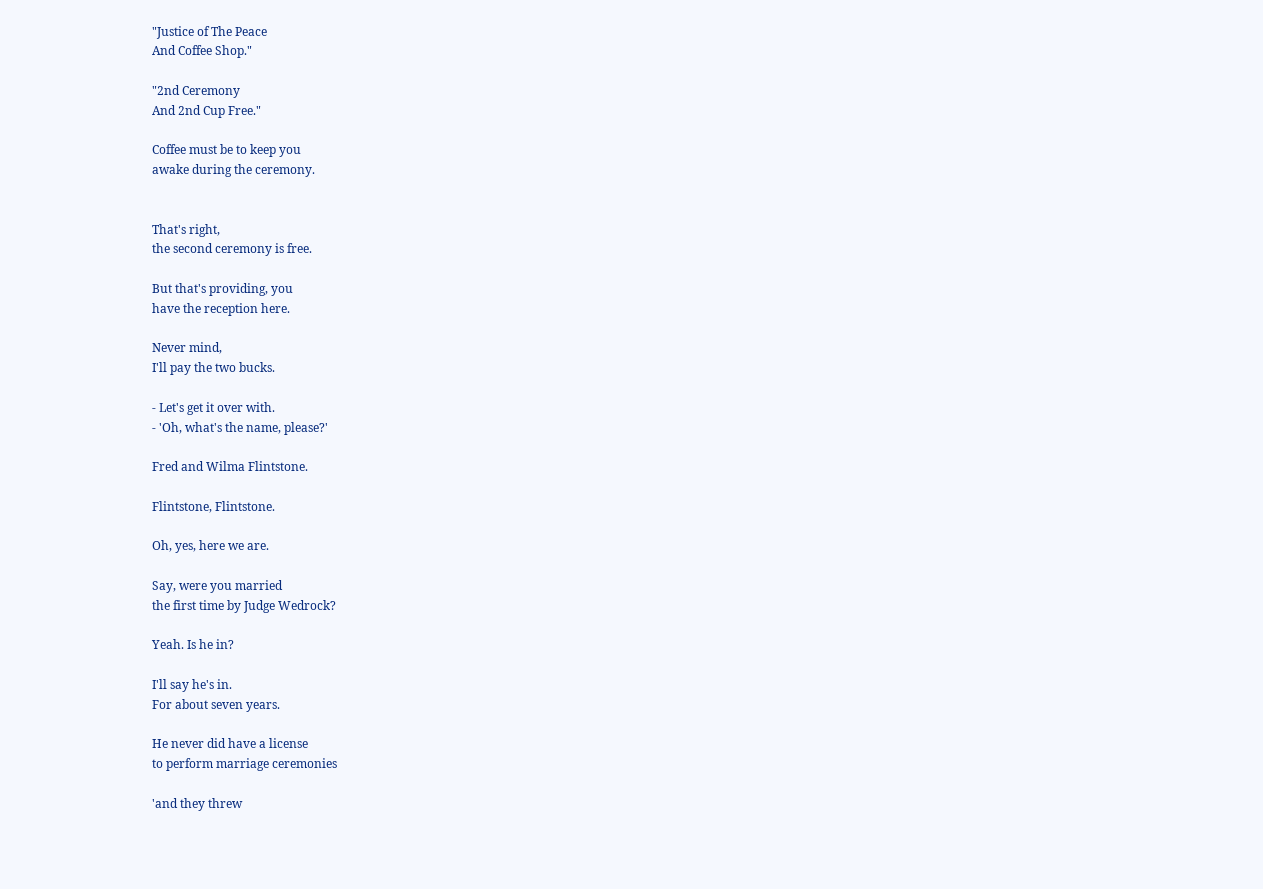"Justice of The Peace
And Coffee Shop."

"2nd Ceremony
And 2nd Cup Free."

Coffee must be to keep you
awake during the ceremony.


That's right,
the second ceremony is free.

But that's providing, you
have the reception here.

Never mind,
I'll pay the two bucks.

- Let's get it over with.
- 'Oh, what's the name, please?'

Fred and Wilma Flintstone.

Flintstone, Flintstone.

Oh, yes, here we are.

Say, were you married
the first time by Judge Wedrock?

Yeah. Is he in?

I'll say he's in.
For about seven years.

He never did have a license
to perform marriage ceremonies

'and they threw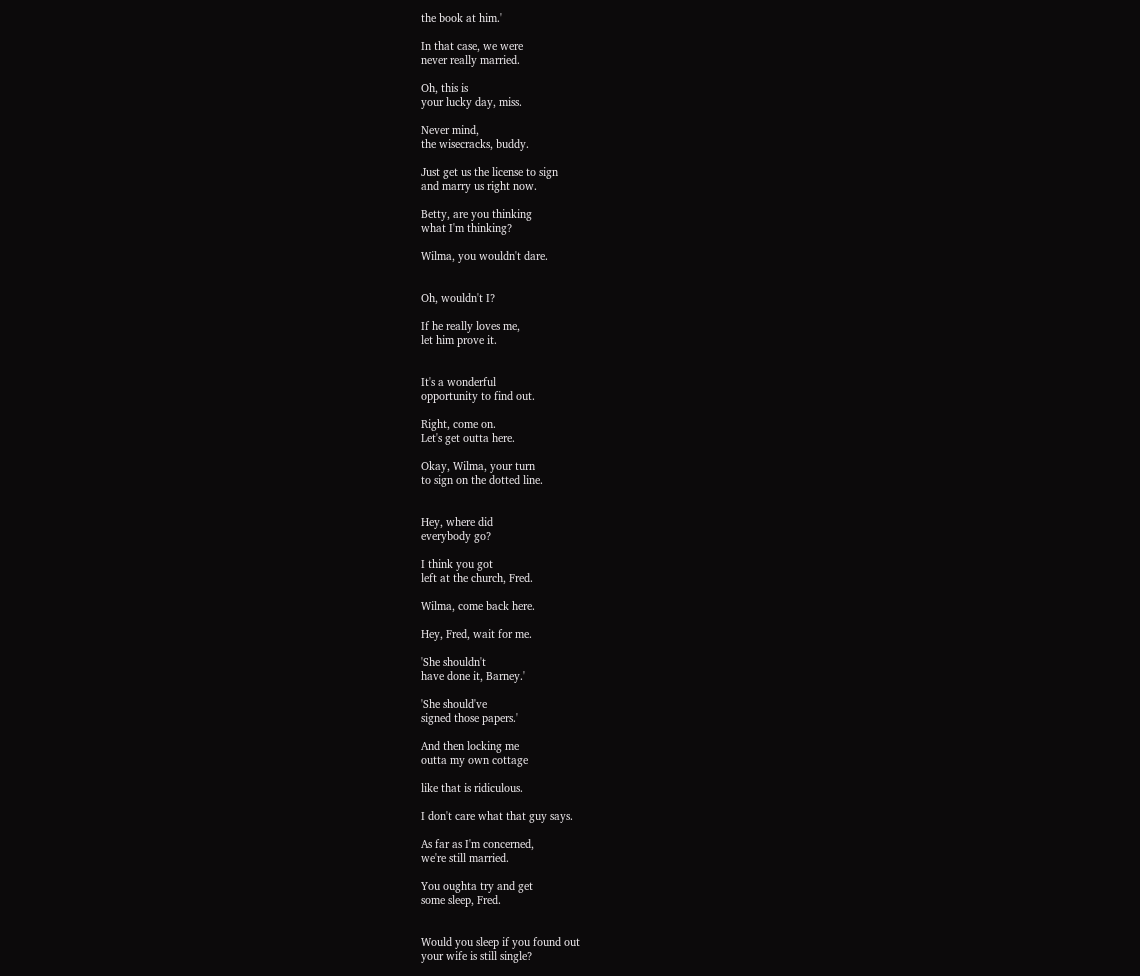the book at him.'

In that case, we were
never really married.

Oh, this is
your lucky day, miss.

Never mind,
the wisecracks, buddy.

Just get us the license to sign
and marry us right now.

Betty, are you thinking
what I'm thinking?

Wilma, you wouldn't dare.


Oh, wouldn't I?

If he really loves me,
let him prove it.


It's a wonderful
opportunity to find out.

Right, come on.
Let's get outta here.

Okay, Wilma, your turn
to sign on the dotted line.


Hey, where did
everybody go?

I think you got
left at the church, Fred.

Wilma, come back here.

Hey, Fred, wait for me.

'She shouldn't
have done it, Barney.'

'She should've
signed those papers.'

And then locking me
outta my own cottage

like that is ridiculous.

I don't care what that guy says.

As far as I'm concerned,
we're still married.

You oughta try and get
some sleep, Fred.


Would you sleep if you found out
your wife is still single?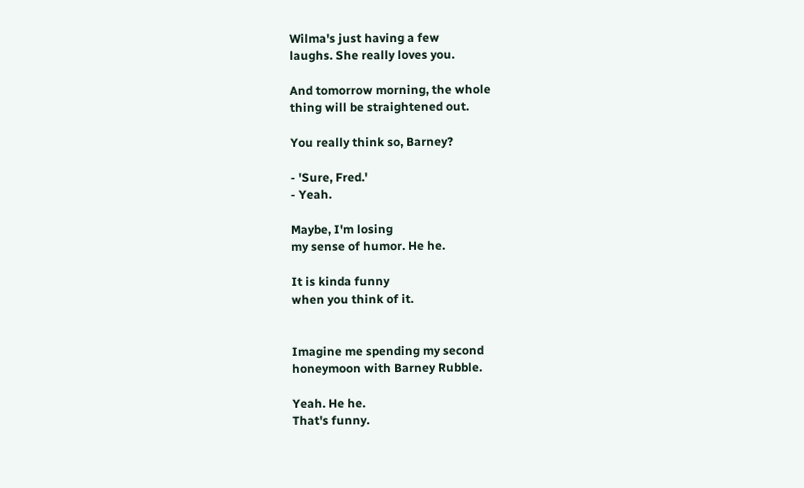Wilma's just having a few
laughs. She really loves you.

And tomorrow morning, the whole
thing will be straightened out.

You really think so, Barney?

- 'Sure, Fred.'
- Yeah.

Maybe, I'm losing
my sense of humor. He he.

It is kinda funny
when you think of it.


Imagine me spending my second
honeymoon with Barney Rubble.

Yeah. He he.
That's funny.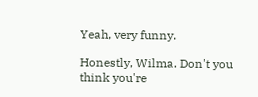Yeah, very funny.

Honestly, Wilma. Don't you
think you're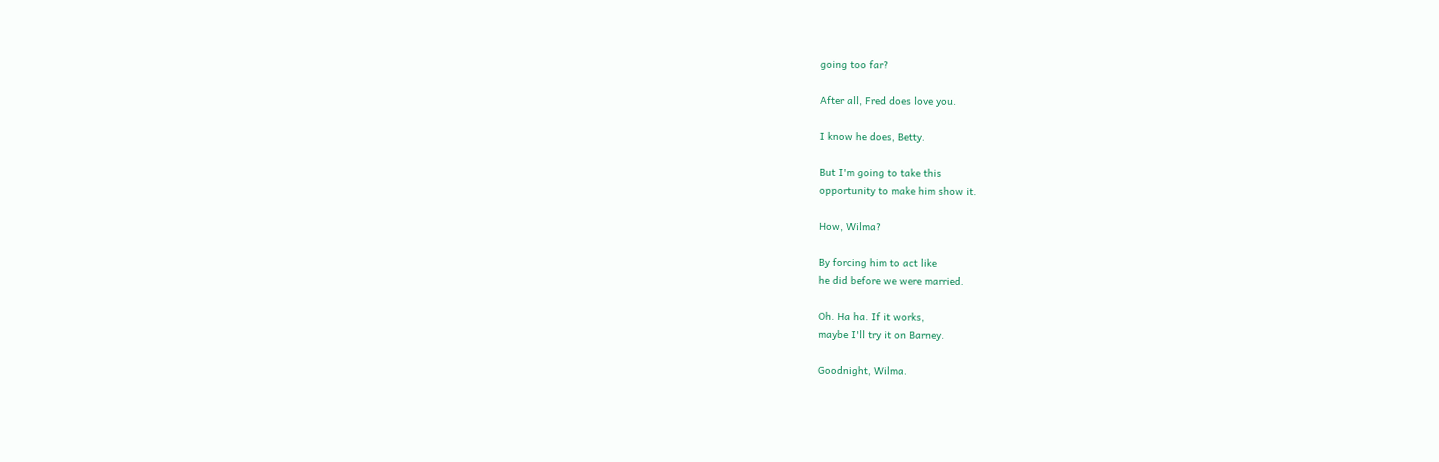going too far?

After all, Fred does love you.

I know he does, Betty.

But I'm going to take this
opportunity to make him show it.

How, Wilma?

By forcing him to act like
he did before we were married.

Oh. Ha ha. If it works,
maybe I'll try it on Barney.

Goodnight, Wilma.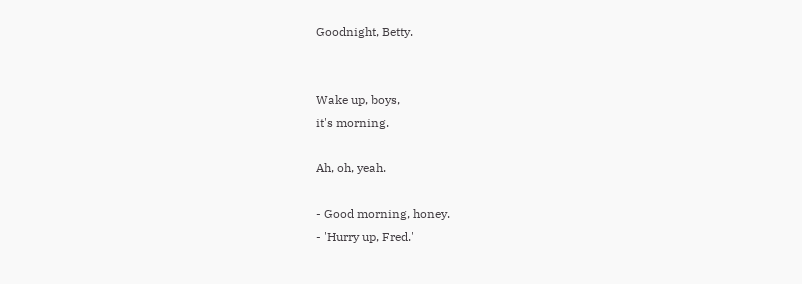Goodnight, Betty.


Wake up, boys,
it's morning.

Ah, oh, yeah.

- Good morning, honey.
- 'Hurry up, Fred.'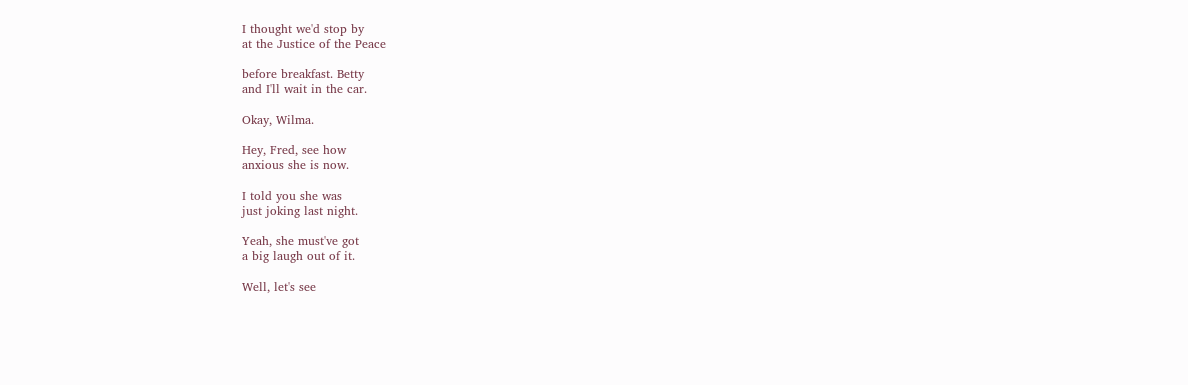I thought we'd stop by
at the Justice of the Peace

before breakfast. Betty
and I'll wait in the car.

Okay, Wilma.

Hey, Fred, see how
anxious she is now.

I told you she was
just joking last night.

Yeah, she must've got
a big laugh out of it.

Well, let's see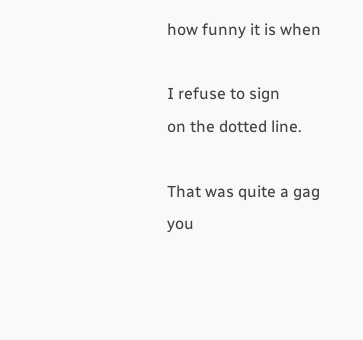how funny it is when

I refuse to sign
on the dotted line.

That was quite a gag
you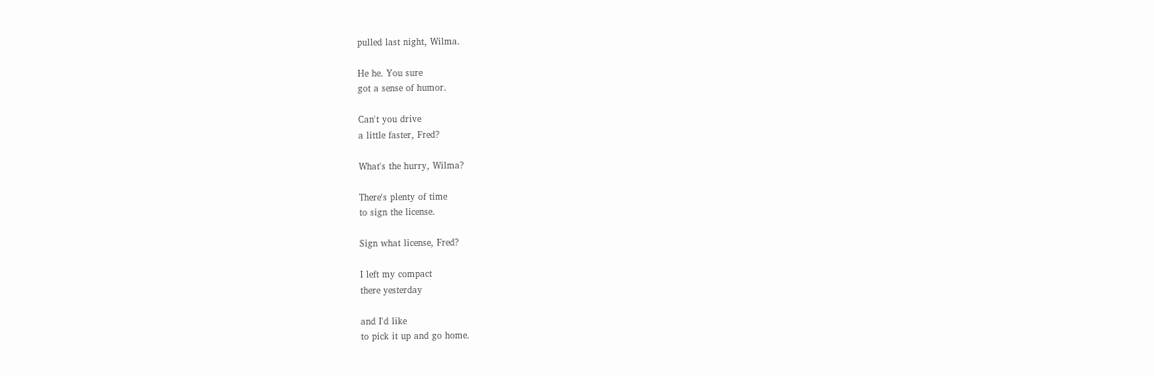pulled last night, Wilma.

He he. You sure
got a sense of humor.

Can't you drive
a little faster, Fred?

What's the hurry, Wilma?

There's plenty of time
to sign the license.

Sign what license, Fred?

I left my compact
there yesterday

and I'd like
to pick it up and go home.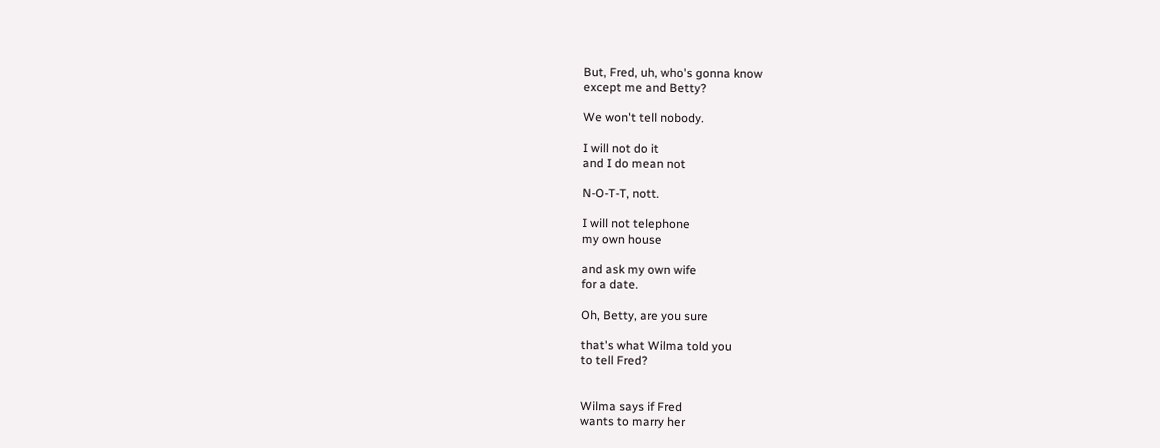But, Fred, uh, who's gonna know
except me and Betty?

We won't tell nobody.

I will not do it
and I do mean not

N-O-T-T, nott.

I will not telephone
my own house

and ask my own wife
for a date.

Oh, Betty, are you sure

that's what Wilma told you
to tell Fred?


Wilma says if Fred
wants to marry her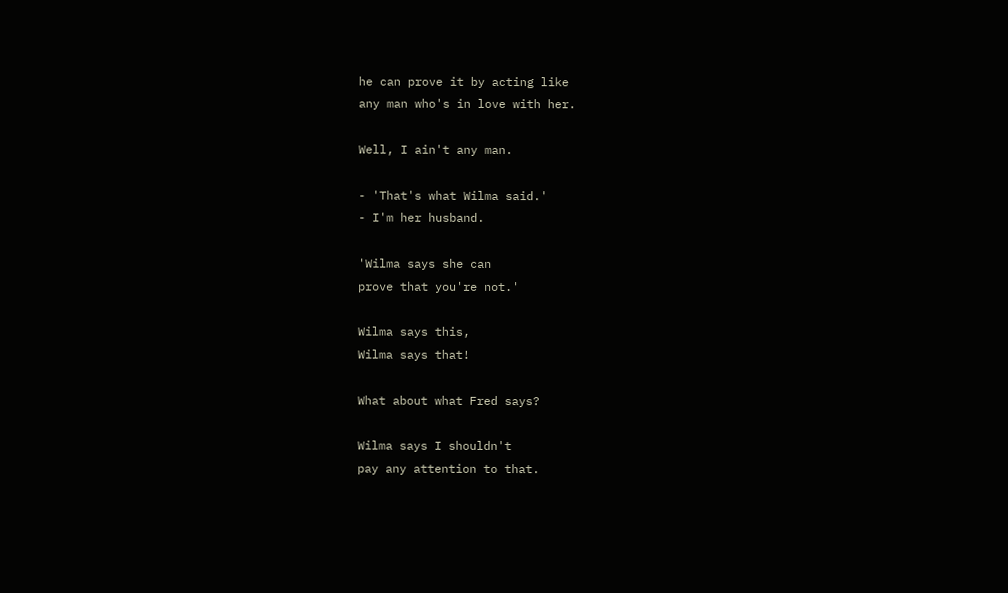he can prove it by acting like
any man who's in love with her.

Well, I ain't any man.

- 'That's what Wilma said.'
- I'm her husband.

'Wilma says she can
prove that you're not.'

Wilma says this,
Wilma says that!

What about what Fred says?

Wilma says I shouldn't
pay any attention to that.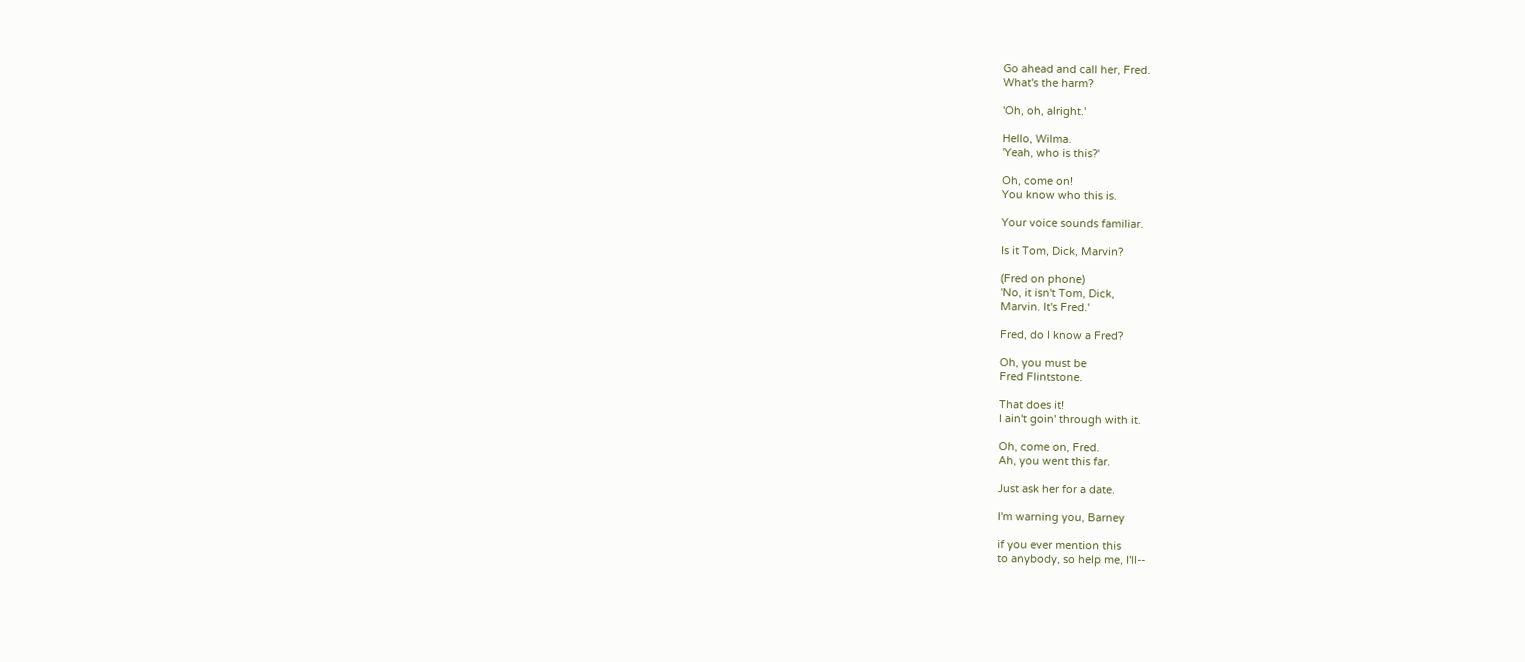Go ahead and call her, Fred.
What's the harm?

'Oh, oh, alright.'

Hello, Wilma.
'Yeah, who is this?'

Oh, come on!
You know who this is.

Your voice sounds familiar.

Is it Tom, Dick, Marvin?

(Fred on phone)
'No, it isn't Tom, Dick,
Marvin. It's Fred.'

Fred, do I know a Fred?

Oh, you must be
Fred Flintstone.

That does it!
I ain't goin' through with it.

Oh, come on, Fred.
Ah, you went this far.

Just ask her for a date.

I'm warning you, Barney

if you ever mention this
to anybody, so help me, I'll--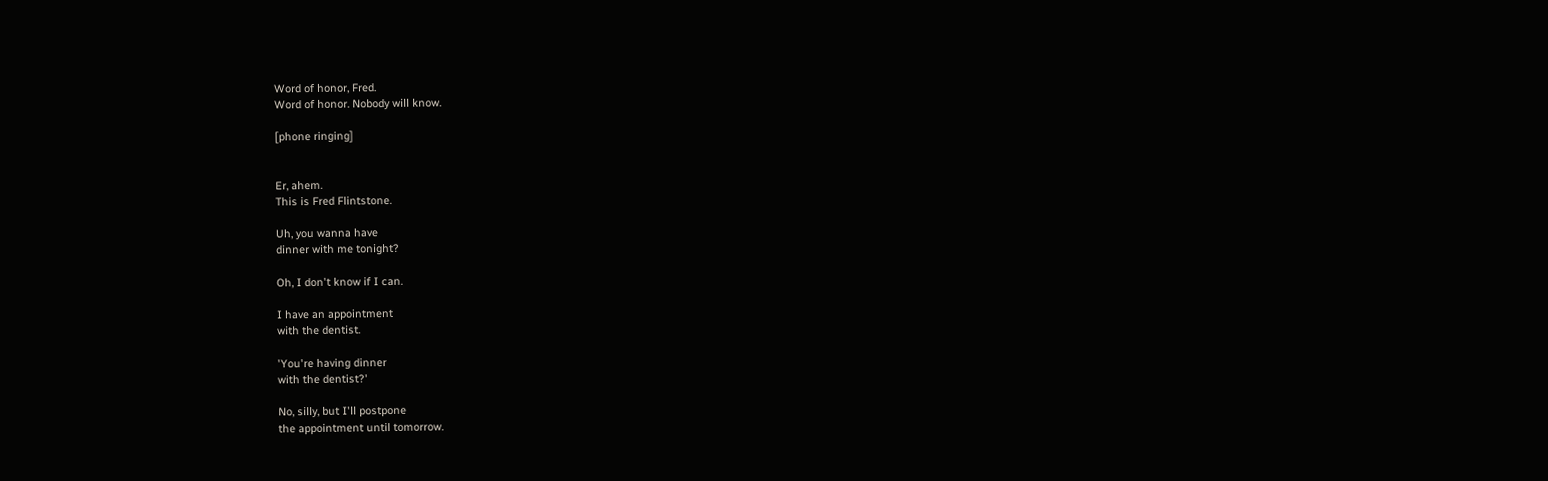Word of honor, Fred.
Word of honor. Nobody will know.

[phone ringing]


Er, ahem.
This is Fred Flintstone.

Uh, you wanna have
dinner with me tonight?

Oh, I don't know if I can.

I have an appointment
with the dentist.

'You're having dinner
with the dentist?'

No, silly, but I'll postpone
the appointment until tomorrow.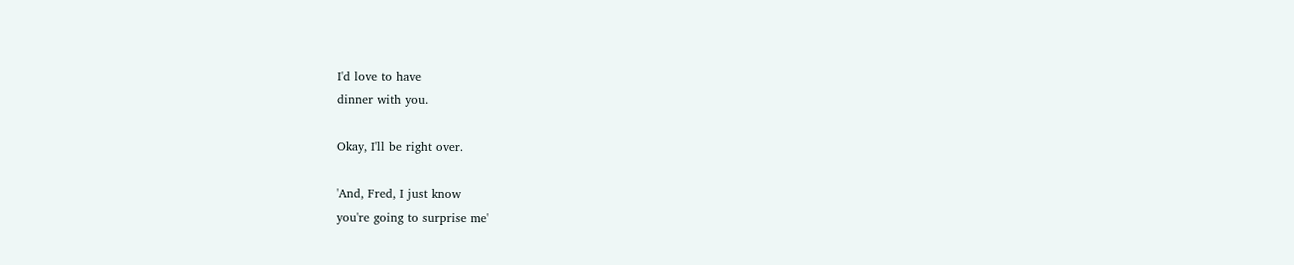I'd love to have
dinner with you.

Okay, I'll be right over.

'And, Fred, I just know
you're going to surprise me'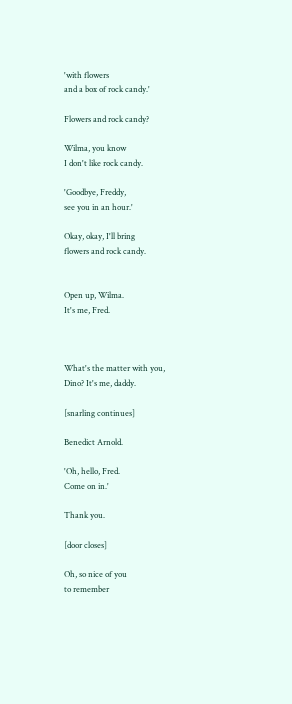'with flowers
and a box of rock candy.'

Flowers and rock candy?

Wilma, you know
I don't like rock candy.

'Goodbye, Freddy,
see you in an hour.'

Okay, okay, I'll bring
flowers and rock candy.


Open up, Wilma.
It's me, Fred.



What's the matter with you,
Dino? It's me, daddy.

[snarling continues]

Benedict Arnold.

'Oh, hello, Fred.
Come on in.'

Thank you.

[door closes]

Oh, so nice of you
to remember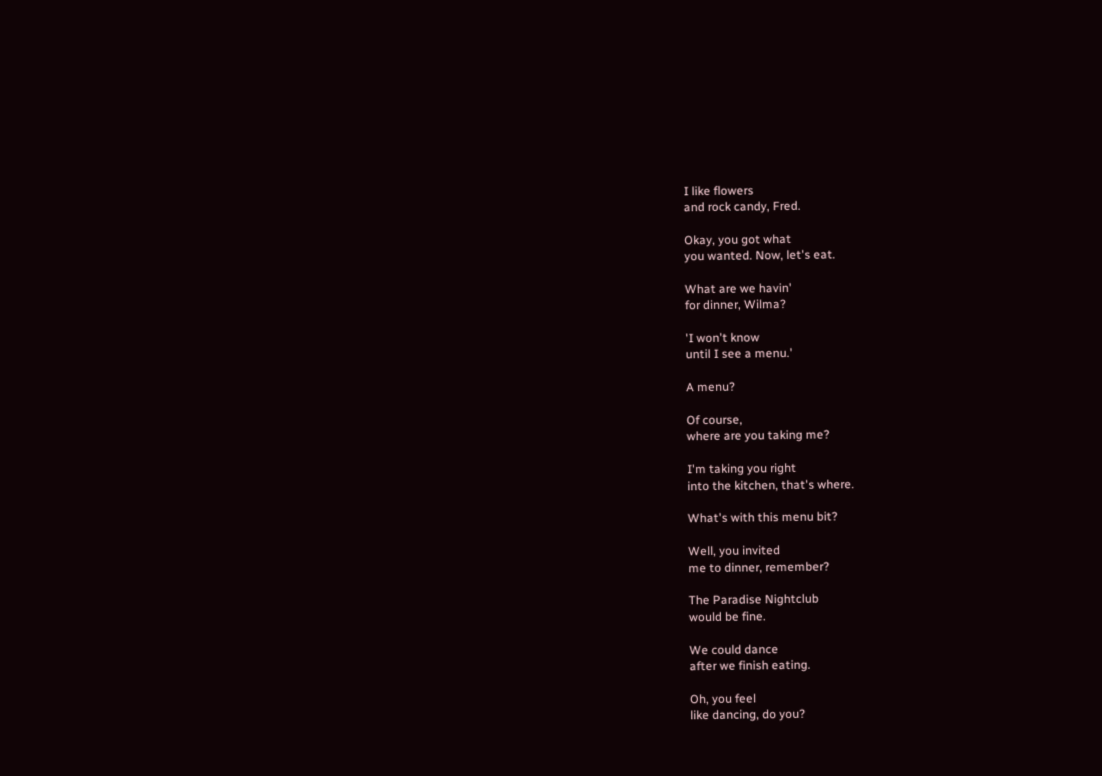I like flowers
and rock candy, Fred.

Okay, you got what
you wanted. Now, let's eat.

What are we havin'
for dinner, Wilma?

'I won't know
until I see a menu.'

A menu?

Of course,
where are you taking me?

I'm taking you right
into the kitchen, that's where.

What's with this menu bit?

Well, you invited
me to dinner, remember?

The Paradise Nightclub
would be fine.

We could dance
after we finish eating.

Oh, you feel
like dancing, do you?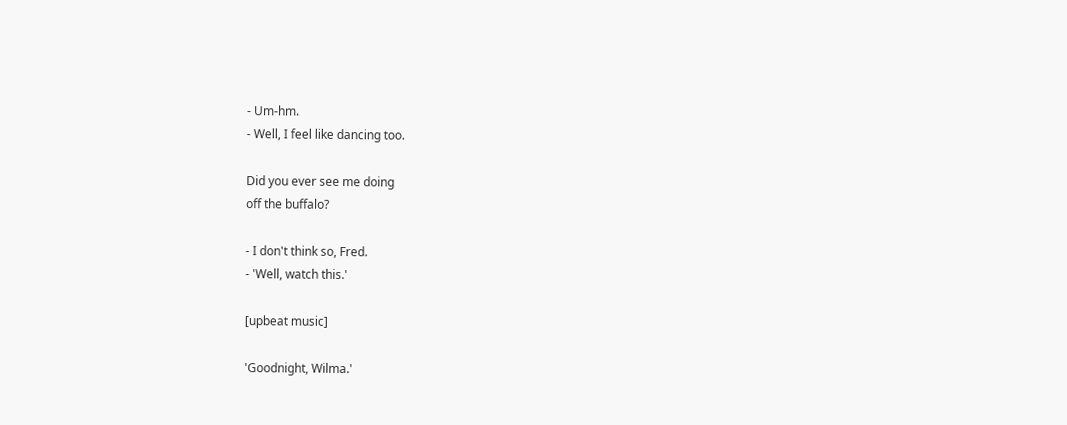- Um-hm.
- Well, I feel like dancing too.

Did you ever see me doing
off the buffalo?

- I don't think so, Fred.
- 'Well, watch this.'

[upbeat music]

'Goodnight, Wilma.'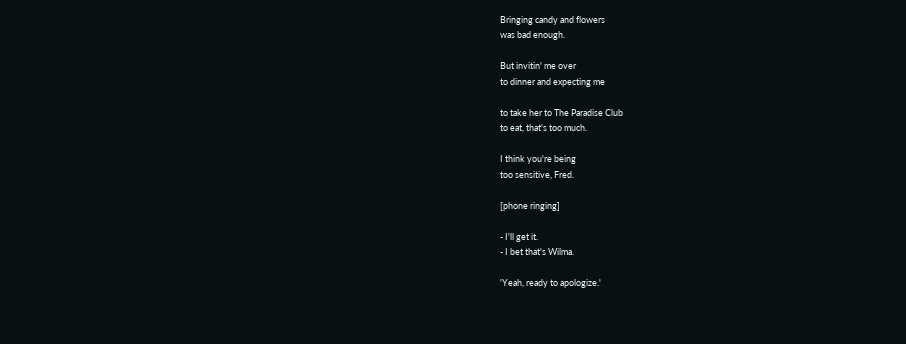Bringing candy and flowers
was bad enough.

But invitin' me over
to dinner and expecting me

to take her to The Paradise Club
to eat, that's too much.

I think you're being
too sensitive, Fred.

[phone ringing]

- I'll get it.
- I bet that's Wilma.

'Yeah, ready to apologize.'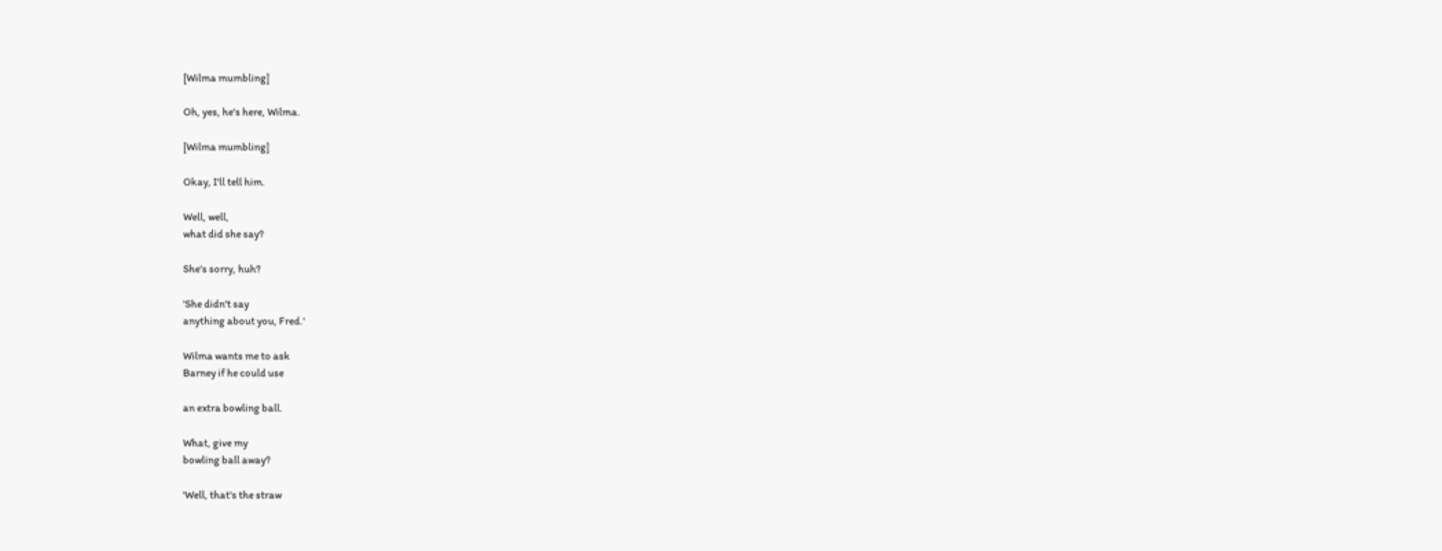[Wilma mumbling]

Oh, yes, he's here, Wilma.

[Wilma mumbling]

Okay, I'll tell him.

Well, well,
what did she say?

She's sorry, huh?

'She didn't say
anything about you, Fred.'

Wilma wants me to ask
Barney if he could use

an extra bowling ball.

What, give my
bowling ball away?

'Well, that's the straw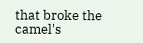that broke the camel's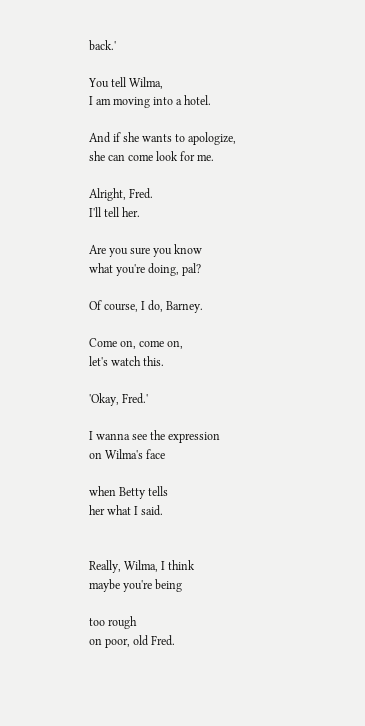back.'

You tell Wilma,
I am moving into a hotel.

And if she wants to apologize,
she can come look for me.

Alright, Fred.
I'll tell her.

Are you sure you know
what you're doing, pal?

Of course, I do, Barney.

Come on, come on,
let's watch this.

'Okay, Fred.'

I wanna see the expression
on Wilma's face

when Betty tells
her what I said.


Really, Wilma, I think
maybe you're being

too rough
on poor, old Fred.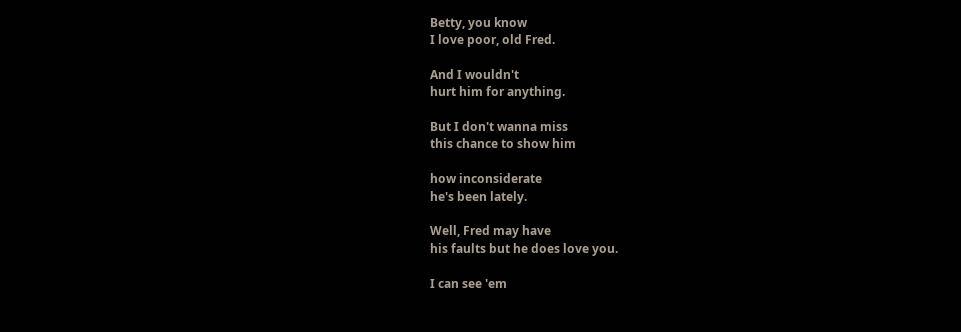Betty, you know
I love poor, old Fred.

And I wouldn't
hurt him for anything.

But I don't wanna miss
this chance to show him

how inconsiderate
he's been lately.

Well, Fred may have
his faults but he does love you.

I can see 'em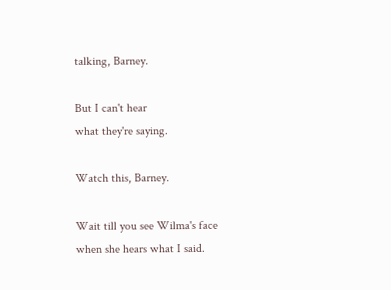talking, Barney.

But I can't hear
what they're saying.

Watch this, Barney.

Wait till you see Wilma's face
when she hears what I said.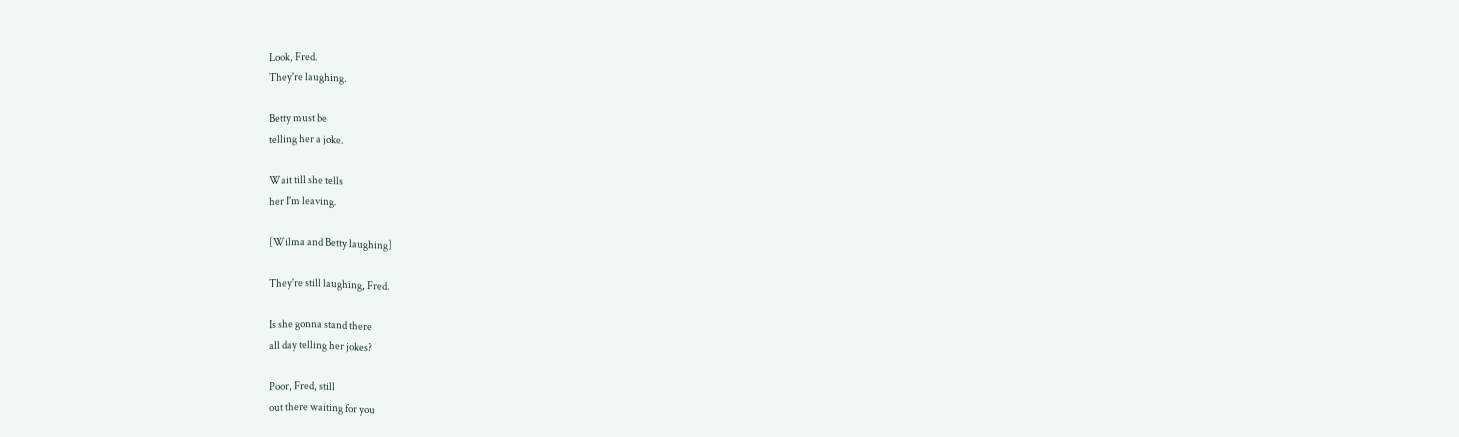Look, Fred.
They're laughing.

Betty must be
telling her a joke.

Wait till she tells
her I'm leaving.

[Wilma and Betty laughing]

They're still laughing, Fred.

Is she gonna stand there
all day telling her jokes?

Poor, Fred, still
out there waiting for you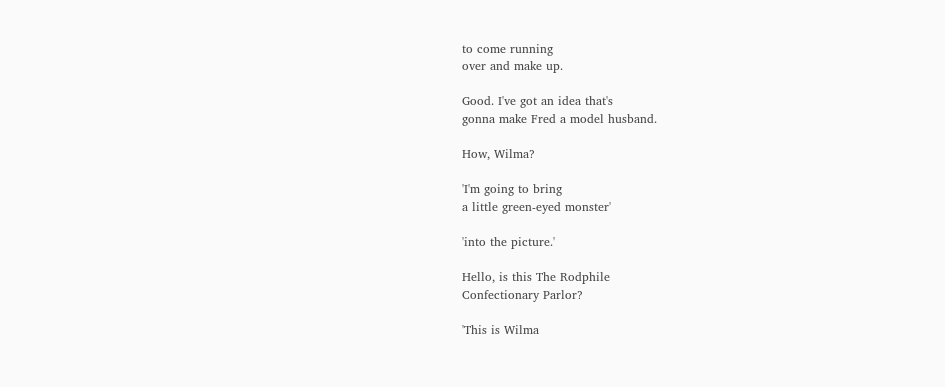to come running
over and make up.

Good. I've got an idea that's
gonna make Fred a model husband.

How, Wilma?

'I'm going to bring
a little green-eyed monster'

'into the picture.'

Hello, is this The Rodphile
Confectionary Parlor?

'This is Wilma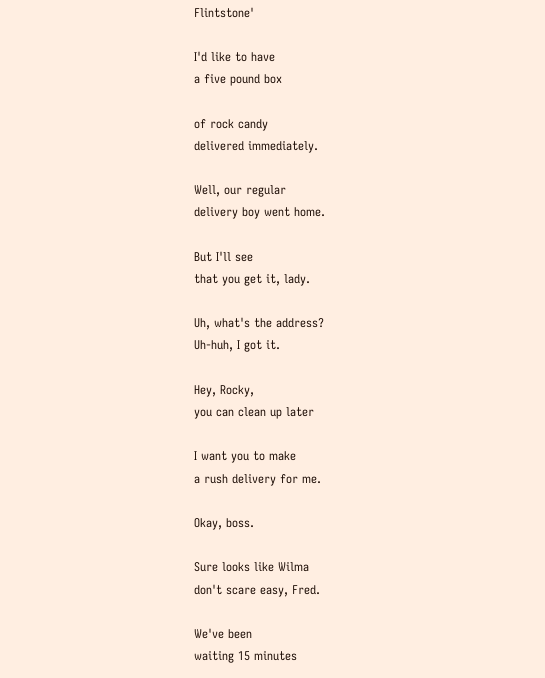Flintstone'

I'd like to have
a five pound box

of rock candy
delivered immediately.

Well, our regular
delivery boy went home.

But I'll see
that you get it, lady.

Uh, what's the address?
Uh-huh, I got it.

Hey, Rocky,
you can clean up later

I want you to make
a rush delivery for me.

Okay, boss.

Sure looks like Wilma
don't scare easy, Fred.

We've been
waiting 15 minutes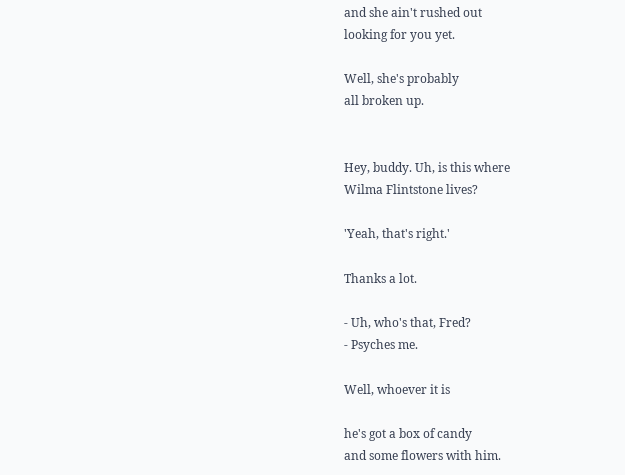and she ain't rushed out
looking for you yet.

Well, she's probably
all broken up.


Hey, buddy. Uh, is this where
Wilma Flintstone lives?

'Yeah, that's right.'

Thanks a lot.

- Uh, who's that, Fred?
- Psyches me.

Well, whoever it is

he's got a box of candy
and some flowers with him.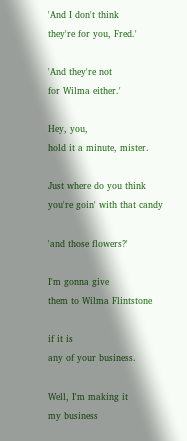'And I don't think
they're for you, Fred.'

'And they're not
for Wilma either.'

Hey, you,
hold it a minute, mister.

Just where do you think
you're goin' with that candy

'and those flowers?'

I'm gonna give
them to Wilma Flintstone

if it is
any of your business.

Well, I'm making it
my business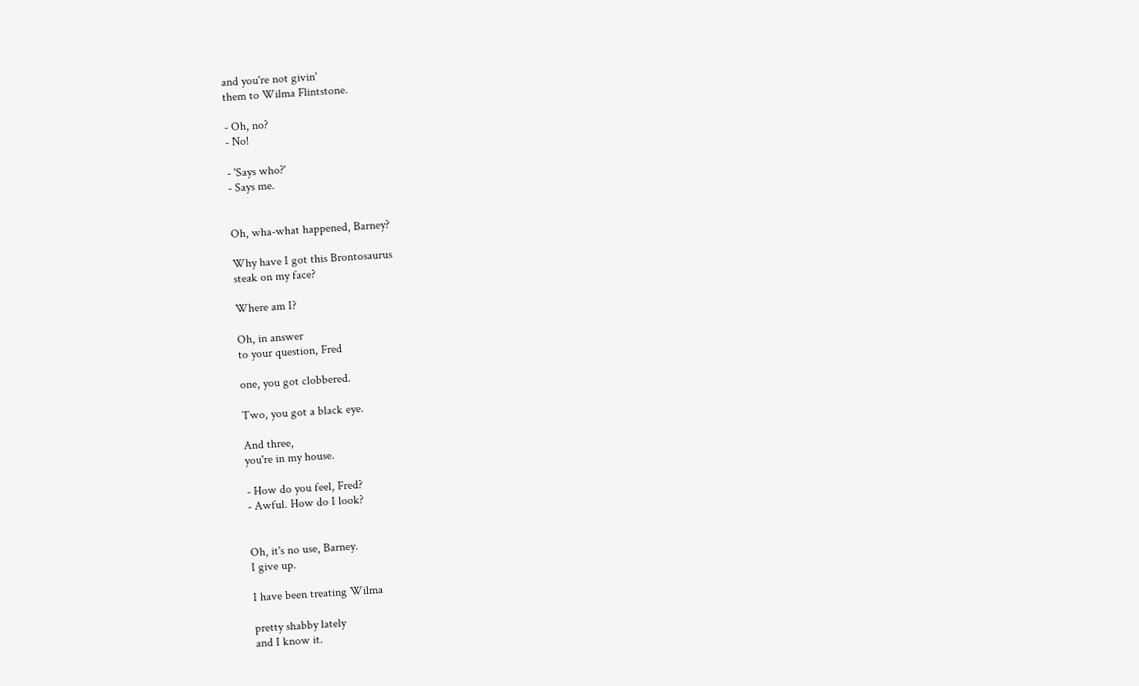and you're not givin'
them to Wilma Flintstone.

- Oh, no?
- No!

- 'Says who?'
- Says me.


Oh, wha-what happened, Barney?

Why have I got this Brontosaurus
steak on my face?

Where am I?

Oh, in answer
to your question, Fred

one, you got clobbered.

Two, you got a black eye.

And three,
you're in my house.

- How do you feel, Fred?
- Awful. How do I look?


Oh, it's no use, Barney.
I give up.

I have been treating Wilma

pretty shabby lately
and I know it.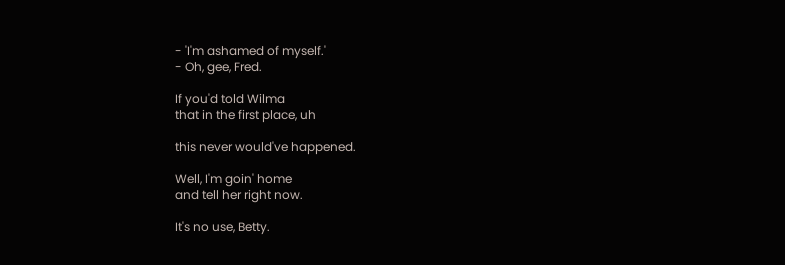- 'I'm ashamed of myself.'
- Oh, gee, Fred.

If you'd told Wilma
that in the first place, uh

this never would've happened.

Well, I'm goin' home
and tell her right now.

It's no use, Betty.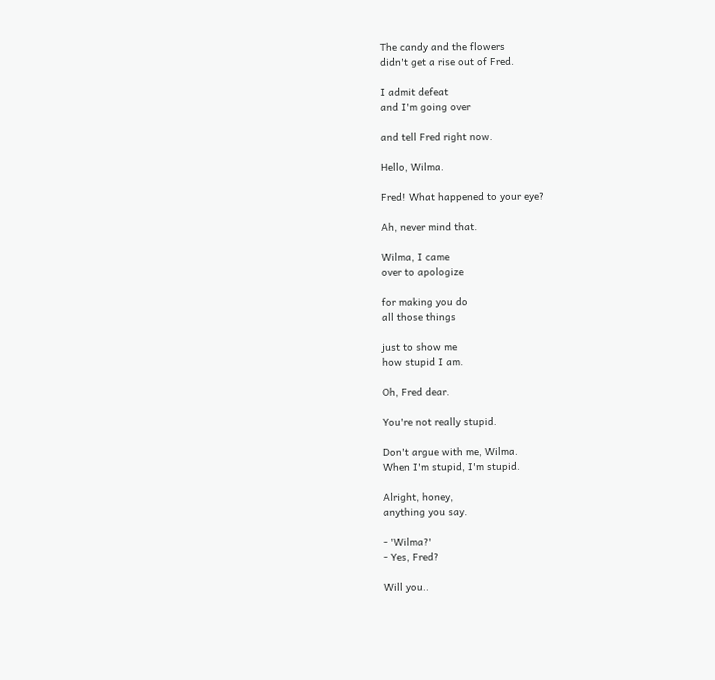The candy and the flowers
didn't get a rise out of Fred.

I admit defeat
and I'm going over

and tell Fred right now.

Hello, Wilma.

Fred! What happened to your eye?

Ah, never mind that.

Wilma, I came
over to apologize

for making you do
all those things

just to show me
how stupid I am.

Oh, Fred dear.

You're not really stupid.

Don't argue with me, Wilma.
When I'm stupid, I'm stupid.

Alright, honey,
anything you say.

- 'Wilma?'
- Yes, Fred?

Will you..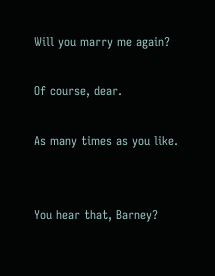Will you marry me again?

Of course, dear.

As many times as you like.


You hear that, Barney?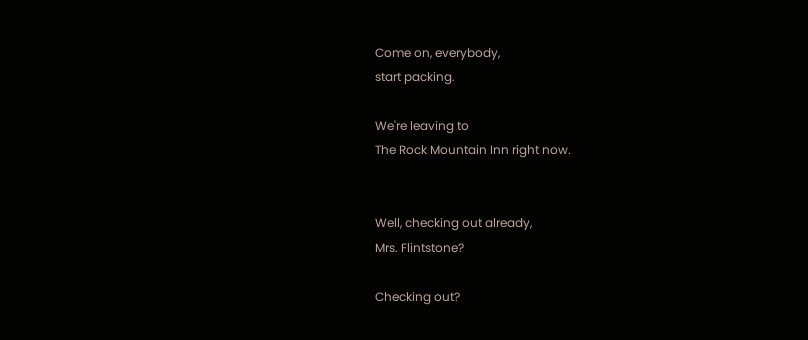Come on, everybody,
start packing.

We're leaving to
The Rock Mountain Inn right now.


Well, checking out already,
Mrs. Flintstone?

Checking out?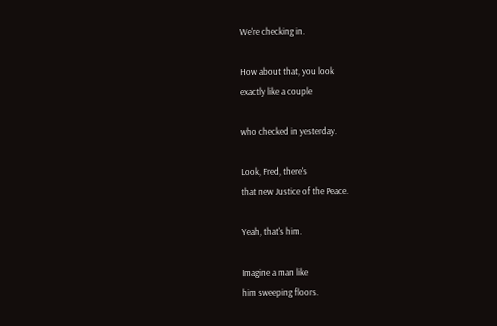We're checking in.

How about that, you look
exactly like a couple

who checked in yesterday.

Look, Fred, there's
that new Justice of the Peace.

Yeah, that's him.

Imagine a man like
him sweeping floors.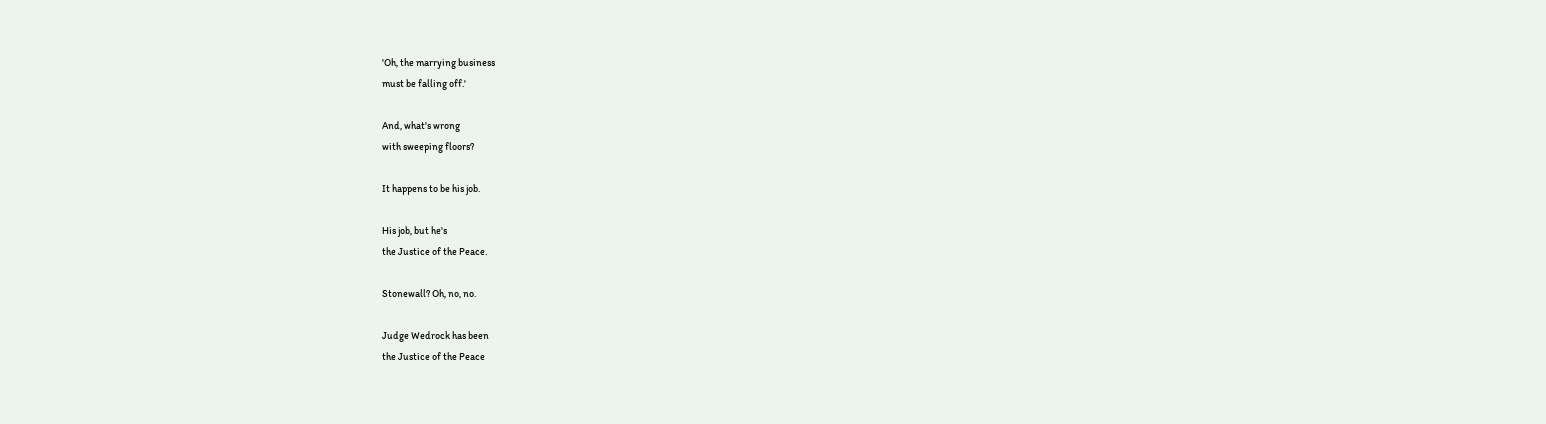'Oh, the marrying business
must be falling off.'

And, what's wrong
with sweeping floors?

It happens to be his job.

His job, but he's
the Justice of the Peace.

Stonewall? Oh, no, no.

Judge Wedrock has been
the Justice of the Peace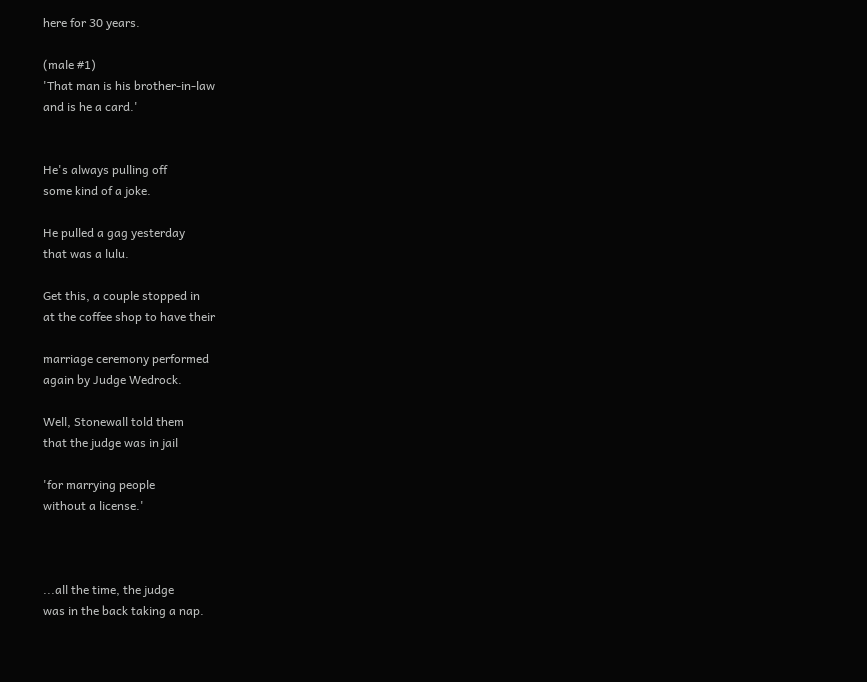here for 30 years.

(male #1)
'That man is his brother-in-law
and is he a card.'


He's always pulling off
some kind of a joke.

He pulled a gag yesterday
that was a lulu.

Get this, a couple stopped in
at the coffee shop to have their

marriage ceremony performed
again by Judge Wedrock.

Well, Stonewall told them
that the judge was in jail

'for marrying people
without a license.'



...all the time, the judge
was in the back taking a nap.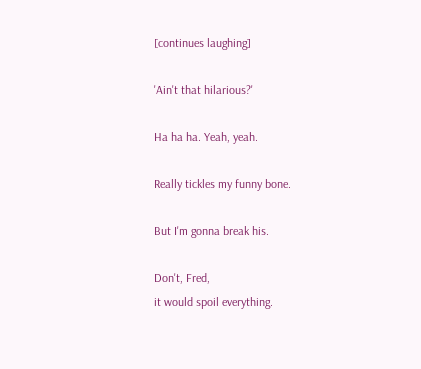[continues laughing]

'Ain't that hilarious?'

Ha ha ha. Yeah, yeah.

Really tickles my funny bone.

But I'm gonna break his.

Don't, Fred,
it would spoil everything.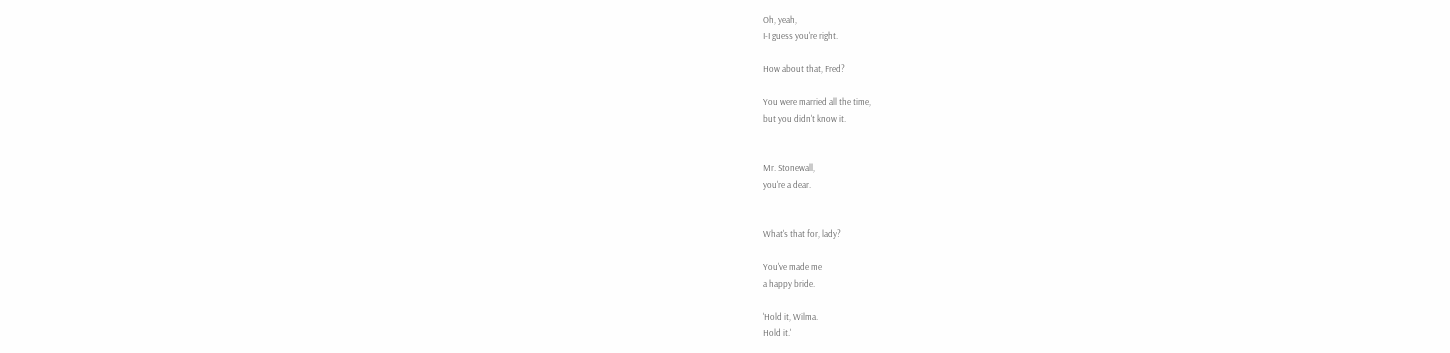Oh, yeah,
I-I guess you're right.

How about that, Fred?

You were married all the time,
but you didn't know it.


Mr. Stonewall,
you're a dear.


What's that for, lady?

You've made me
a happy bride.

'Hold it, Wilma.
Hold it.'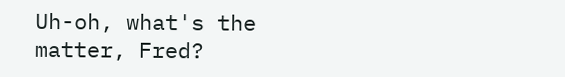Uh-oh, what's the matter, Fred?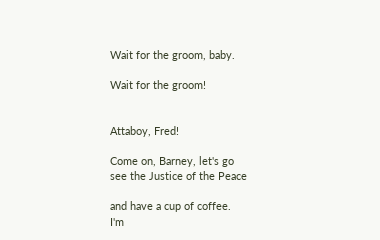Wait for the groom, baby.

Wait for the groom!


Attaboy, Fred!

Come on, Barney, let's go
see the Justice of the Peace

and have a cup of coffee.
I'm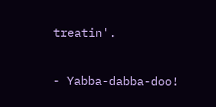treatin'.

- Yabba-dabba-doo!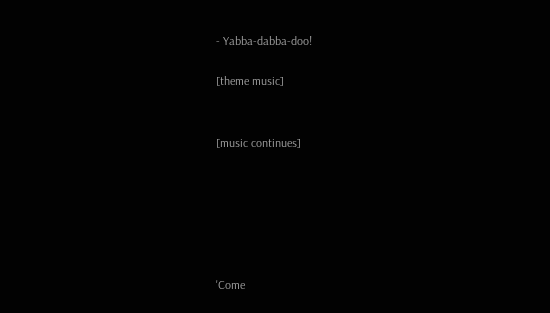- Yabba-dabba-doo!

[theme music]


[music continues]






'Come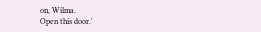on, Wilma.
Open this door.'